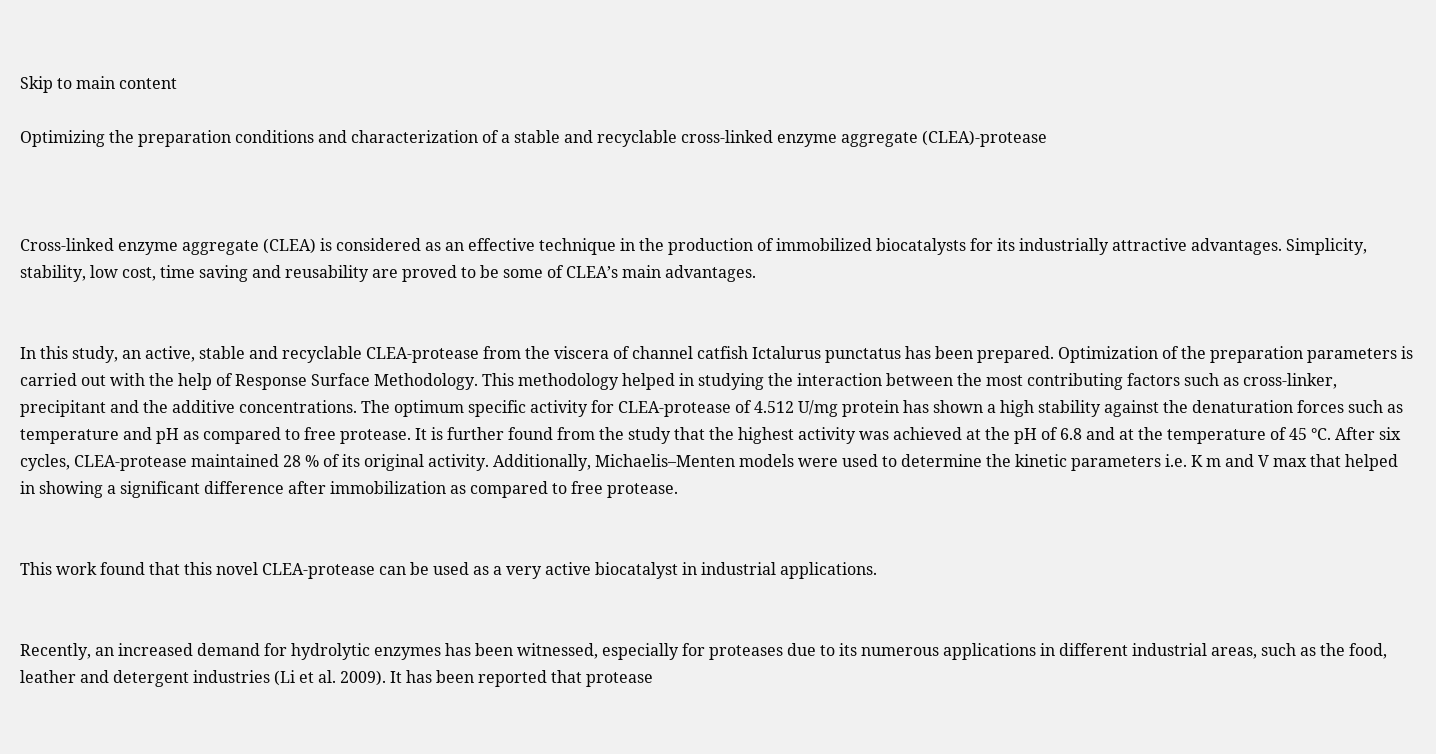Skip to main content

Optimizing the preparation conditions and characterization of a stable and recyclable cross-linked enzyme aggregate (CLEA)-protease



Cross-linked enzyme aggregate (CLEA) is considered as an effective technique in the production of immobilized biocatalysts for its industrially attractive advantages. Simplicity, stability, low cost, time saving and reusability are proved to be some of CLEA’s main advantages.


In this study, an active, stable and recyclable CLEA-protease from the viscera of channel catfish Ictalurus punctatus has been prepared. Optimization of the preparation parameters is carried out with the help of Response Surface Methodology. This methodology helped in studying the interaction between the most contributing factors such as cross-linker, precipitant and the additive concentrations. The optimum specific activity for CLEA-protease of 4.512 U/mg protein has shown a high stability against the denaturation forces such as temperature and pH as compared to free protease. It is further found from the study that the highest activity was achieved at the pH of 6.8 and at the temperature of 45 °C. After six cycles, CLEA-protease maintained 28 % of its original activity. Additionally, Michaelis–Menten models were used to determine the kinetic parameters i.e. K m and V max that helped in showing a significant difference after immobilization as compared to free protease.


This work found that this novel CLEA-protease can be used as a very active biocatalyst in industrial applications.


Recently, an increased demand for hydrolytic enzymes has been witnessed, especially for proteases due to its numerous applications in different industrial areas, such as the food, leather and detergent industries (Li et al. 2009). It has been reported that protease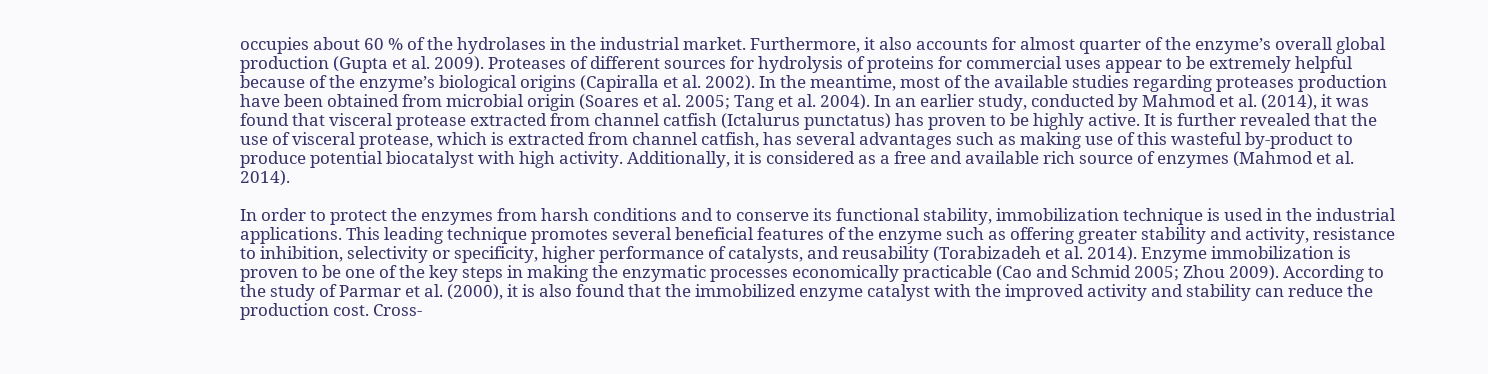occupies about 60 % of the hydrolases in the industrial market. Furthermore, it also accounts for almost quarter of the enzyme’s overall global production (Gupta et al. 2009). Proteases of different sources for hydrolysis of proteins for commercial uses appear to be extremely helpful because of the enzyme’s biological origins (Capiralla et al. 2002). In the meantime, most of the available studies regarding proteases production have been obtained from microbial origin (Soares et al. 2005; Tang et al. 2004). In an earlier study, conducted by Mahmod et al. (2014), it was found that visceral protease extracted from channel catfish (Ictalurus punctatus) has proven to be highly active. It is further revealed that the use of visceral protease, which is extracted from channel catfish, has several advantages such as making use of this wasteful by-product to produce potential biocatalyst with high activity. Additionally, it is considered as a free and available rich source of enzymes (Mahmod et al. 2014).

In order to protect the enzymes from harsh conditions and to conserve its functional stability, immobilization technique is used in the industrial applications. This leading technique promotes several beneficial features of the enzyme such as offering greater stability and activity, resistance to inhibition, selectivity or specificity, higher performance of catalysts, and reusability (Torabizadeh et al. 2014). Enzyme immobilization is proven to be one of the key steps in making the enzymatic processes economically practicable (Cao and Schmid 2005; Zhou 2009). According to the study of Parmar et al. (2000), it is also found that the immobilized enzyme catalyst with the improved activity and stability can reduce the production cost. Cross-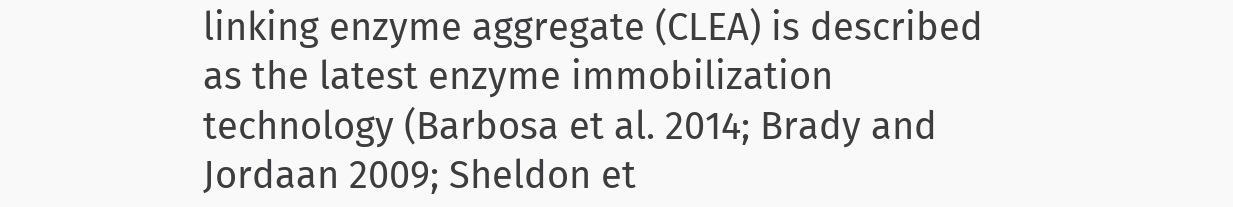linking enzyme aggregate (CLEA) is described as the latest enzyme immobilization technology (Barbosa et al. 2014; Brady and Jordaan 2009; Sheldon et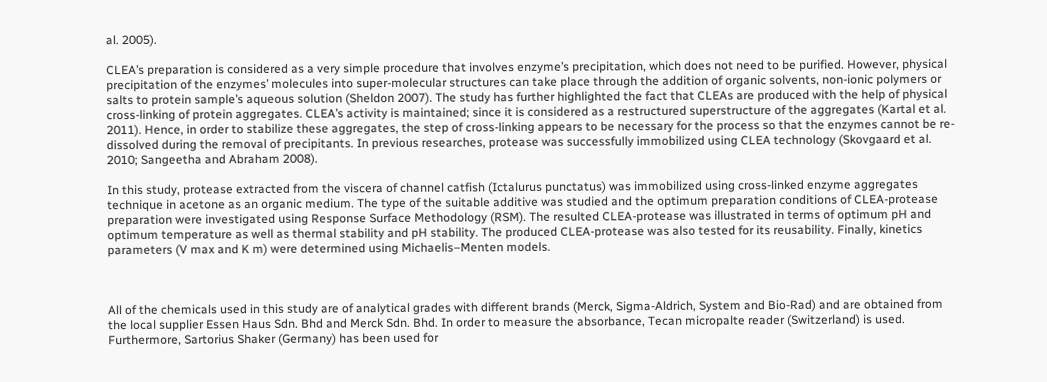al. 2005).

CLEA’s preparation is considered as a very simple procedure that involves enzyme’s precipitation, which does not need to be purified. However, physical precipitation of the enzymes’ molecules into super-molecular structures can take place through the addition of organic solvents, non-ionic polymers or salts to protein sample’s aqueous solution (Sheldon 2007). The study has further highlighted the fact that CLEAs are produced with the help of physical cross-linking of protein aggregates. CLEA’s activity is maintained; since it is considered as a restructured superstructure of the aggregates (Kartal et al. 2011). Hence, in order to stabilize these aggregates, the step of cross-linking appears to be necessary for the process so that the enzymes cannot be re-dissolved during the removal of precipitants. In previous researches, protease was successfully immobilized using CLEA technology (Skovgaard et al. 2010; Sangeetha and Abraham 2008).

In this study, protease extracted from the viscera of channel catfish (Ictalurus punctatus) was immobilized using cross-linked enzyme aggregates technique in acetone as an organic medium. The type of the suitable additive was studied and the optimum preparation conditions of CLEA-protease preparation were investigated using Response Surface Methodology (RSM). The resulted CLEA-protease was illustrated in terms of optimum pH and optimum temperature as well as thermal stability and pH stability. The produced CLEA-protease was also tested for its reusability. Finally, kinetics parameters (V max and K m) were determined using Michaelis–Menten models.



All of the chemicals used in this study are of analytical grades with different brands (Merck, Sigma-Aldrich, System and Bio-Rad) and are obtained from the local supplier Essen Haus Sdn. Bhd and Merck Sdn. Bhd. In order to measure the absorbance, Tecan micropalte reader (Switzerland) is used. Furthermore, Sartorius Shaker (Germany) has been used for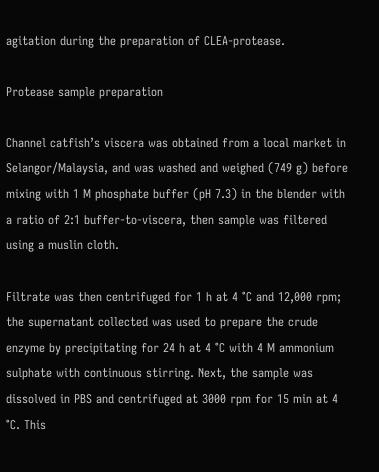agitation during the preparation of CLEA-protease.

Protease sample preparation

Channel catfish’s viscera was obtained from a local market in Selangor/Malaysia, and was washed and weighed (749 g) before mixing with 1 M phosphate buffer (pH 7.3) in the blender with a ratio of 2:1 buffer-to-viscera, then sample was filtered using a muslin cloth.

Filtrate was then centrifuged for 1 h at 4 °C and 12,000 rpm; the supernatant collected was used to prepare the crude enzyme by precipitating for 24 h at 4 °C with 4 M ammonium sulphate with continuous stirring. Next, the sample was dissolved in PBS and centrifuged at 3000 rpm for 15 min at 4 °C. This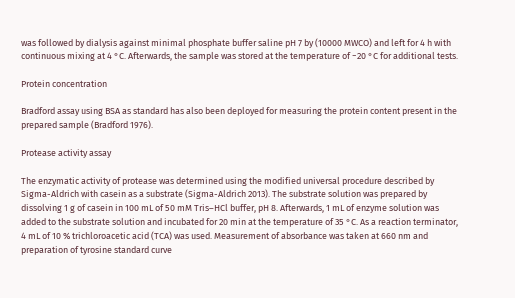was followed by dialysis against minimal phosphate buffer saline pH 7 by (10000 MWCO) and left for 4 h with continuous mixing at 4 °C. Afterwards, the sample was stored at the temperature of −20 °C for additional tests.

Protein concentration

Bradford assay using BSA as standard has also been deployed for measuring the protein content present in the prepared sample (Bradford 1976).

Protease activity assay

The enzymatic activity of protease was determined using the modified universal procedure described by Sigma-Aldrich with casein as a substrate (Sigma-Aldrich 2013). The substrate solution was prepared by dissolving 1 g of casein in 100 mL of 50 mM Tris–HCl buffer, pH 8. Afterwards, 1 mL of enzyme solution was added to the substrate solution and incubated for 20 min at the temperature of 35 °C. As a reaction terminator, 4 mL of 10 % trichloroacetic acid (TCA) was used. Measurement of absorbance was taken at 660 nm and preparation of tyrosine standard curve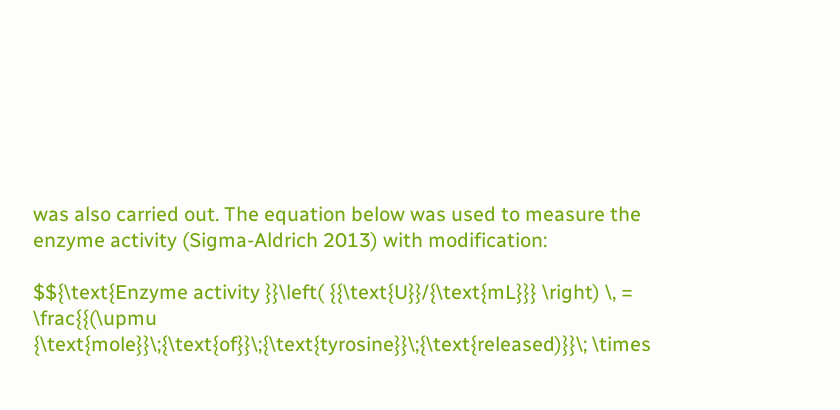was also carried out. The equation below was used to measure the enzyme activity (Sigma-Aldrich 2013) with modification:

$${\text{Enzyme activity }}\left( {{\text{U}}/{\text{mL}}} \right) \, = \frac{{(\upmu {\text{mole}}\;{\text{of}}\;{\text{tyrosine}}\;{\text{released)}}\; \times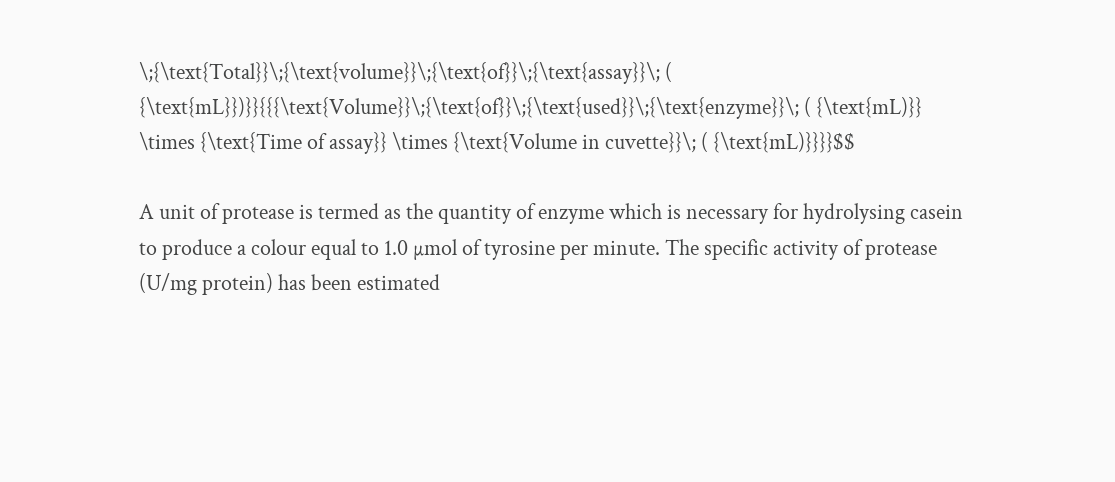\;{\text{Total}}\;{\text{volume}}\;{\text{of}}\;{\text{assay}}\; ( {\text{mL}})}}{{{\text{Volume}}\;{\text{of}}\;{\text{used}}\;{\text{enzyme}}\; ( {\text{mL)}} \times {\text{Time of assay}} \times {\text{Volume in cuvette}}\; ( {\text{mL)}}}}$$

A unit of protease is termed as the quantity of enzyme which is necessary for hydrolysing casein to produce a colour equal to 1.0 µmol of tyrosine per minute. The specific activity of protease (U/mg protein) has been estimated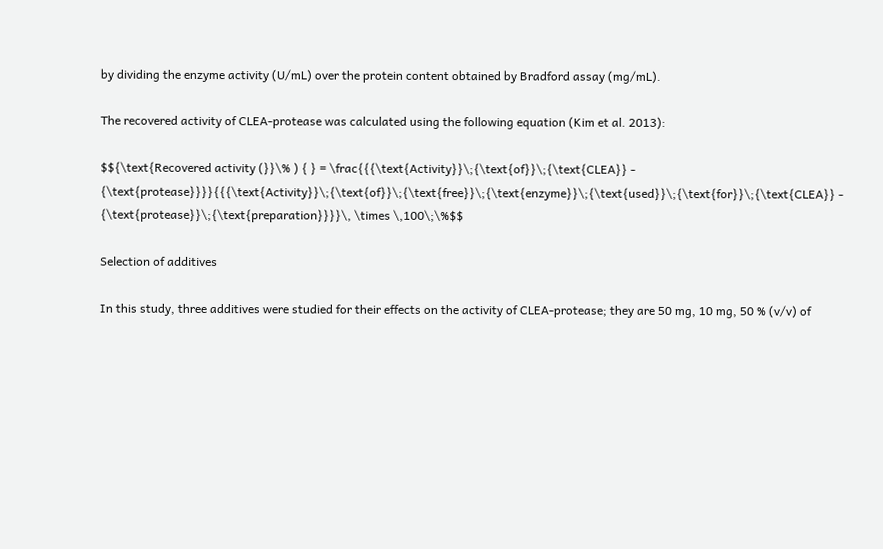by dividing the enzyme activity (U/mL) over the protein content obtained by Bradford assay (mg/mL).

The recovered activity of CLEA-protease was calculated using the following equation (Kim et al. 2013):

$${\text{Recovered activity (}}\% ) { } = \frac{{{\text{Activity}}\;{\text{of}}\;{\text{CLEA}} - {\text{protease}}}}{{{\text{Activity}}\;{\text{of}}\;{\text{free}}\;{\text{enzyme}}\;{\text{used}}\;{\text{for}}\;{\text{CLEA}} - {\text{protease}}\;{\text{preparation}}}}\, \times \,100\;\%$$

Selection of additives

In this study, three additives were studied for their effects on the activity of CLEA-protease; they are 50 mg, 10 mg, 50 % (v/v) of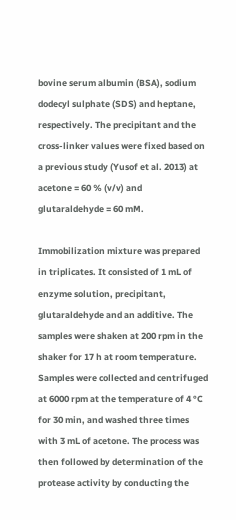bovine serum albumin (BSA), sodium dodecyl sulphate (SDS) and heptane, respectively. The precipitant and the cross-linker values were fixed based on a previous study (Yusof et al. 2013) at acetone = 60 % (v/v) and glutaraldehyde = 60 mM.

Immobilization mixture was prepared in triplicates. It consisted of 1 mL of enzyme solution, precipitant, glutaraldehyde and an additive. The samples were shaken at 200 rpm in the shaker for 17 h at room temperature. Samples were collected and centrifuged at 6000 rpm at the temperature of 4 °C for 30 min, and washed three times with 3 mL of acetone. The process was then followed by determination of the protease activity by conducting the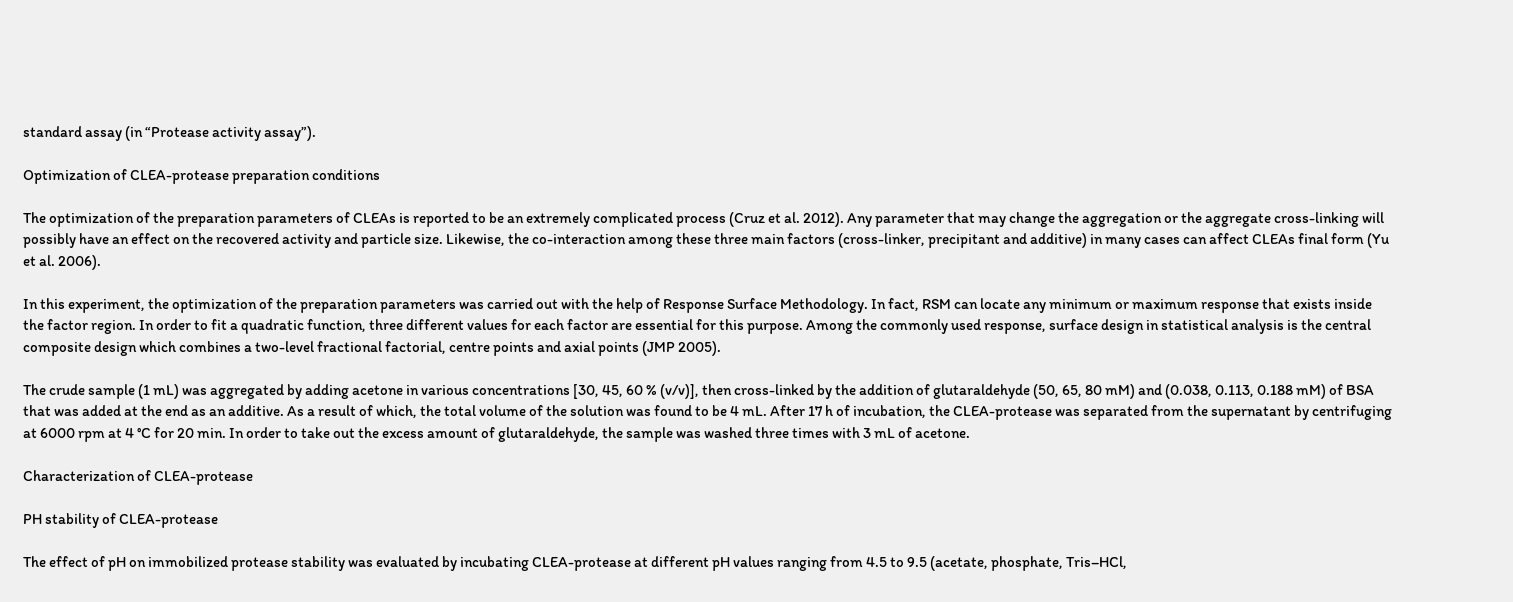standard assay (in “Protease activity assay”).

Optimization of CLEA-protease preparation conditions

The optimization of the preparation parameters of CLEAs is reported to be an extremely complicated process (Cruz et al. 2012). Any parameter that may change the aggregation or the aggregate cross-linking will possibly have an effect on the recovered activity and particle size. Likewise, the co-interaction among these three main factors (cross-linker, precipitant and additive) in many cases can affect CLEAs final form (Yu et al. 2006).

In this experiment, the optimization of the preparation parameters was carried out with the help of Response Surface Methodology. In fact, RSM can locate any minimum or maximum response that exists inside the factor region. In order to fit a quadratic function, three different values for each factor are essential for this purpose. Among the commonly used response, surface design in statistical analysis is the central composite design which combines a two-level fractional factorial, centre points and axial points (JMP 2005).

The crude sample (1 mL) was aggregated by adding acetone in various concentrations [30, 45, 60 % (v/v)], then cross-linked by the addition of glutaraldehyde (50, 65, 80 mM) and (0.038, 0.113, 0.188 mM) of BSA that was added at the end as an additive. As a result of which, the total volume of the solution was found to be 4 mL. After 17 h of incubation, the CLEA-protease was separated from the supernatant by centrifuging at 6000 rpm at 4 °C for 20 min. In order to take out the excess amount of glutaraldehyde, the sample was washed three times with 3 mL of acetone.

Characterization of CLEA-protease

PH stability of CLEA-protease

The effect of pH on immobilized protease stability was evaluated by incubating CLEA-protease at different pH values ranging from 4.5 to 9.5 (acetate, phosphate, Tris–HCl,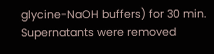glycine-NaOH buffers) for 30 min. Supernatants were removed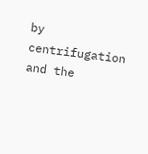by centrifugation and the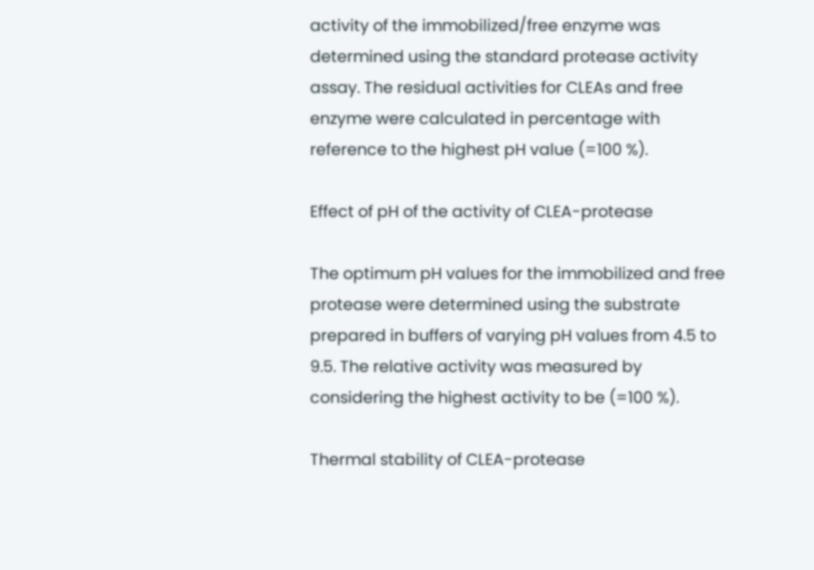activity of the immobilized/free enzyme was determined using the standard protease activity assay. The residual activities for CLEAs and free enzyme were calculated in percentage with reference to the highest pH value (=100 %).

Effect of pH of the activity of CLEA-protease

The optimum pH values for the immobilized and free protease were determined using the substrate prepared in buffers of varying pH values from 4.5 to 9.5. The relative activity was measured by considering the highest activity to be (=100 %).

Thermal stability of CLEA-protease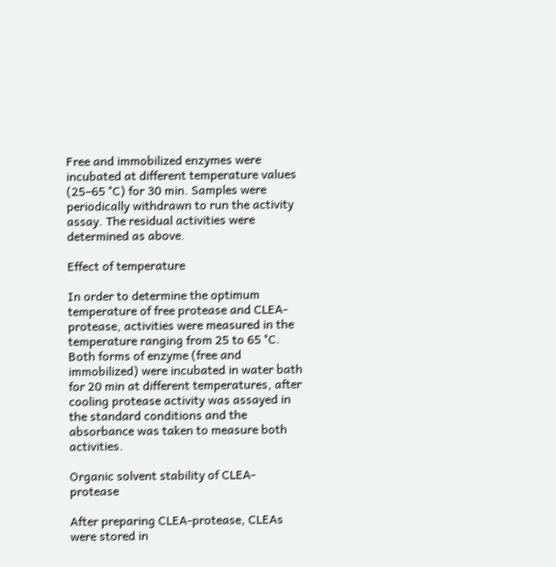Free and immobilized enzymes were incubated at different temperature values (25–65 °C) for 30 min. Samples were periodically withdrawn to run the activity assay. The residual activities were determined as above.

Effect of temperature

In order to determine the optimum temperature of free protease and CLEA-protease, activities were measured in the temperature ranging from 25 to 65 °C. Both forms of enzyme (free and immobilized) were incubated in water bath for 20 min at different temperatures, after cooling protease activity was assayed in the standard conditions and the absorbance was taken to measure both activities.

Organic solvent stability of CLEA-protease

After preparing CLEA-protease, CLEAs were stored in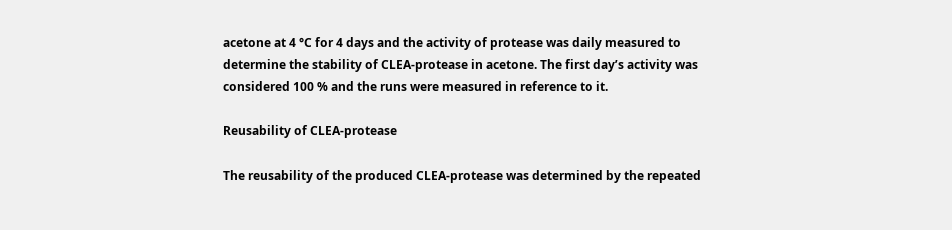acetone at 4 °C for 4 days and the activity of protease was daily measured to determine the stability of CLEA-protease in acetone. The first day’s activity was considered 100 % and the runs were measured in reference to it.

Reusability of CLEA-protease

The reusability of the produced CLEA-protease was determined by the repeated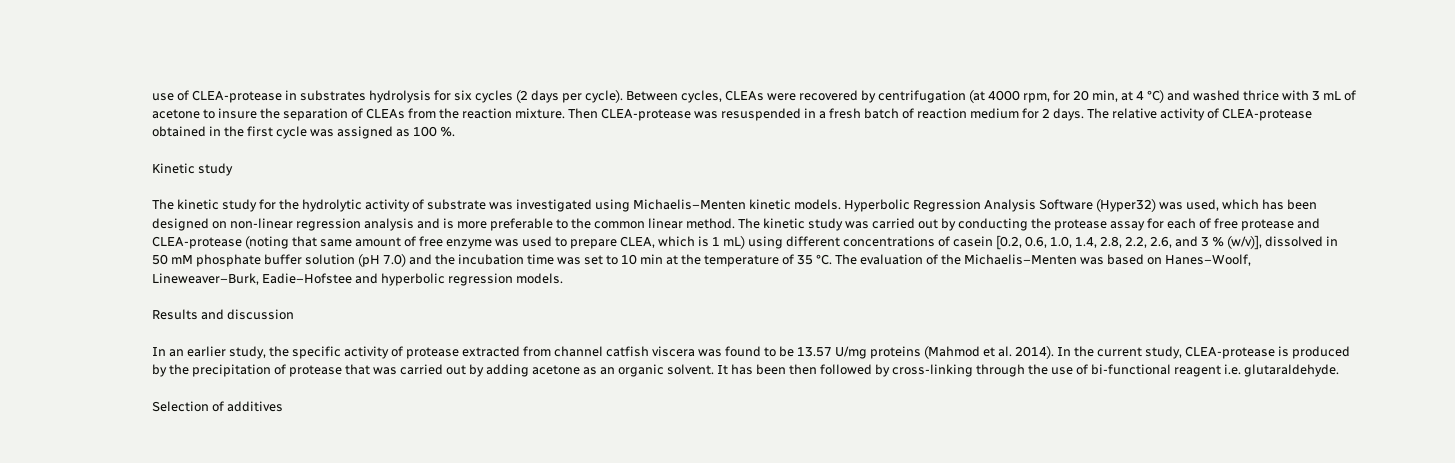use of CLEA-protease in substrates hydrolysis for six cycles (2 days per cycle). Between cycles, CLEAs were recovered by centrifugation (at 4000 rpm, for 20 min, at 4 °C) and washed thrice with 3 mL of acetone to insure the separation of CLEAs from the reaction mixture. Then CLEA-protease was resuspended in a fresh batch of reaction medium for 2 days. The relative activity of CLEA-protease obtained in the first cycle was assigned as 100 %.

Kinetic study

The kinetic study for the hydrolytic activity of substrate was investigated using Michaelis–Menten kinetic models. Hyperbolic Regression Analysis Software (Hyper32) was used, which has been designed on non-linear regression analysis and is more preferable to the common linear method. The kinetic study was carried out by conducting the protease assay for each of free protease and CLEA-protease (noting that same amount of free enzyme was used to prepare CLEA, which is 1 mL) using different concentrations of casein [0.2, 0.6, 1.0, 1.4, 2.8, 2.2, 2.6, and 3 % (w/v)], dissolved in 50 mM phosphate buffer solution (pH 7.0) and the incubation time was set to 10 min at the temperature of 35 °C. The evaluation of the Michaelis–Menten was based on Hanes–Woolf, Lineweaver–Burk, Eadie–Hofstee and hyperbolic regression models.

Results and discussion

In an earlier study, the specific activity of protease extracted from channel catfish viscera was found to be 13.57 U/mg proteins (Mahmod et al. 2014). In the current study, CLEA-protease is produced by the precipitation of protease that was carried out by adding acetone as an organic solvent. It has been then followed by cross-linking through the use of bi-functional reagent i.e. glutaraldehyde.

Selection of additives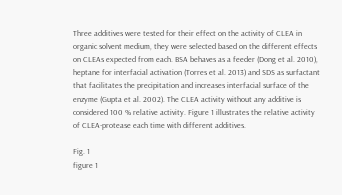Three additives were tested for their effect on the activity of CLEA in organic solvent medium, they were selected based on the different effects on CLEAs expected from each. BSA behaves as a feeder (Dong et al. 2010), heptane for interfacial activation (Torres et al. 2013) and SDS as surfactant that facilitates the precipitation and increases interfacial surface of the enzyme (Gupta et al. 2002). The CLEA activity without any additive is considered 100 % relative activity. Figure 1 illustrates the relative activity of CLEA-protease each time with different additives.

Fig. 1
figure 1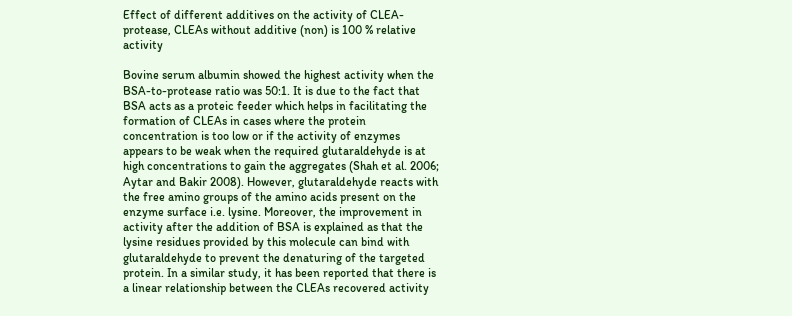Effect of different additives on the activity of CLEA-protease, CLEAs without additive (non) is 100 % relative activity

Bovine serum albumin showed the highest activity when the BSA-to-protease ratio was 50:1. It is due to the fact that BSA acts as a proteic feeder which helps in facilitating the formation of CLEAs in cases where the protein concentration is too low or if the activity of enzymes appears to be weak when the required glutaraldehyde is at high concentrations to gain the aggregates (Shah et al. 2006; Aytar and Bakir 2008). However, glutaraldehyde reacts with the free amino groups of the amino acids present on the enzyme surface i.e. lysine. Moreover, the improvement in activity after the addition of BSA is explained as that the lysine residues provided by this molecule can bind with glutaraldehyde to prevent the denaturing of the targeted protein. In a similar study, it has been reported that there is a linear relationship between the CLEAs recovered activity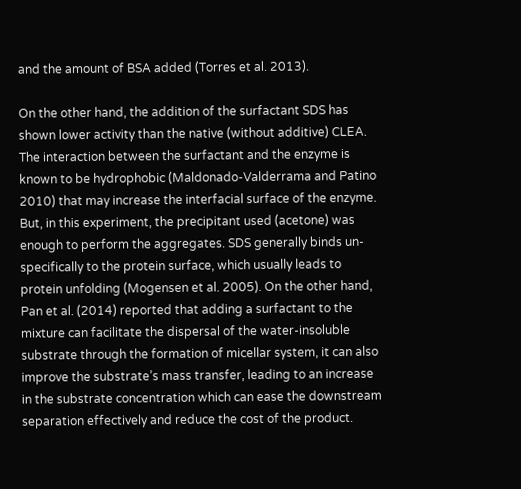and the amount of BSA added (Torres et al. 2013).

On the other hand, the addition of the surfactant SDS has shown lower activity than the native (without additive) CLEA. The interaction between the surfactant and the enzyme is known to be hydrophobic (Maldonado-Valderrama and Patino 2010) that may increase the interfacial surface of the enzyme. But, in this experiment, the precipitant used (acetone) was enough to perform the aggregates. SDS generally binds un-specifically to the protein surface, which usually leads to protein unfolding (Mogensen et al. 2005). On the other hand, Pan et al. (2014) reported that adding a surfactant to the mixture can facilitate the dispersal of the water-insoluble substrate through the formation of micellar system, it can also improve the substrate’s mass transfer, leading to an increase in the substrate concentration which can ease the downstream separation effectively and reduce the cost of the product.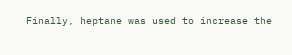Finally, heptane was used to increase the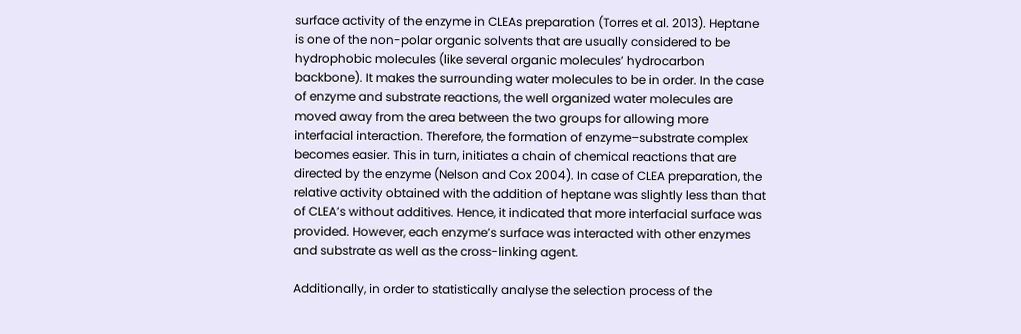surface activity of the enzyme in CLEAs preparation (Torres et al. 2013). Heptane is one of the non-polar organic solvents that are usually considered to be hydrophobic molecules (like several organic molecules’ hydrocarbon backbone). It makes the surrounding water molecules to be in order. In the case of enzyme and substrate reactions, the well organized water molecules are moved away from the area between the two groups for allowing more interfacial interaction. Therefore, the formation of enzyme–substrate complex becomes easier. This in turn, initiates a chain of chemical reactions that are directed by the enzyme (Nelson and Cox 2004). In case of CLEA preparation, the relative activity obtained with the addition of heptane was slightly less than that of CLEA’s without additives. Hence, it indicated that more interfacial surface was provided. However, each enzyme’s surface was interacted with other enzymes and substrate as well as the cross-linking agent.

Additionally, in order to statistically analyse the selection process of the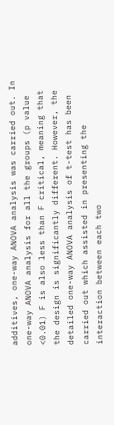additives, one-way ANOVA analysis was carried out. In one-way ANOVA analysis for all the groups (p value <0.01) F is also less than F critical, meaning that the design is significantly different. However, the detailed one-way ANOVA analysis of t-test has been carried out which assisted in presenting the interaction between each two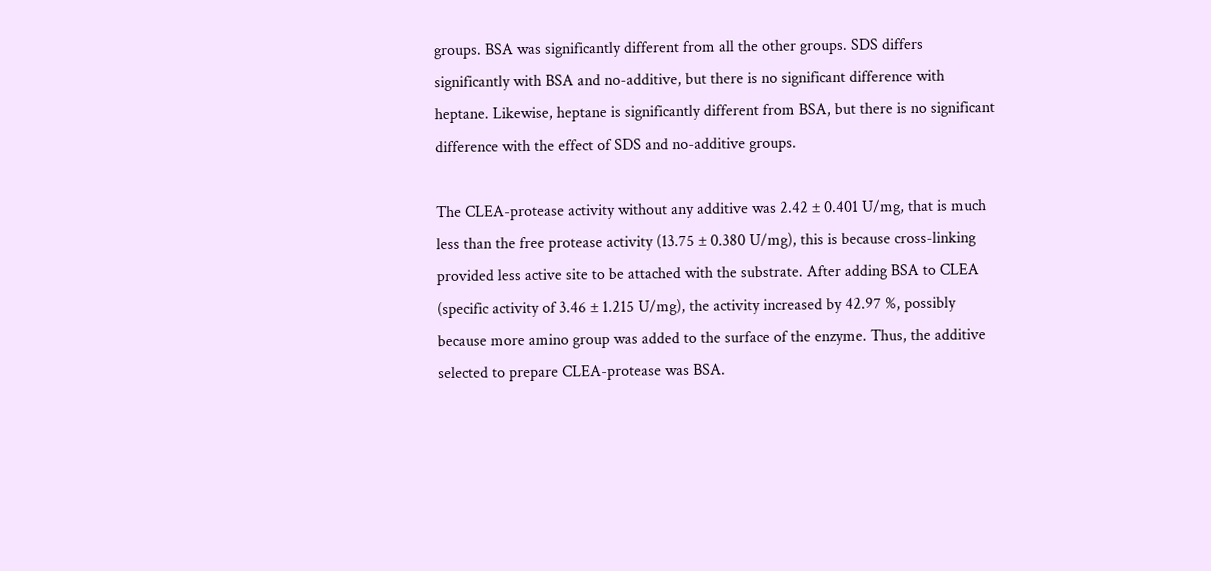groups. BSA was significantly different from all the other groups. SDS differs significantly with BSA and no-additive, but there is no significant difference with heptane. Likewise, heptane is significantly different from BSA, but there is no significant difference with the effect of SDS and no-additive groups.

The CLEA-protease activity without any additive was 2.42 ± 0.401 U/mg, that is much less than the free protease activity (13.75 ± 0.380 U/mg), this is because cross-linking provided less active site to be attached with the substrate. After adding BSA to CLEA (specific activity of 3.46 ± 1.215 U/mg), the activity increased by 42.97 %, possibly because more amino group was added to the surface of the enzyme. Thus, the additive selected to prepare CLEA-protease was BSA.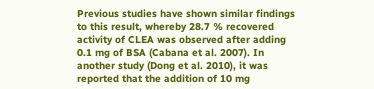Previous studies have shown similar findings to this result, whereby 28.7 % recovered activity of CLEA was observed after adding 0.1 mg of BSA (Cabana et al. 2007). In another study (Dong et al. 2010), it was reported that the addition of 10 mg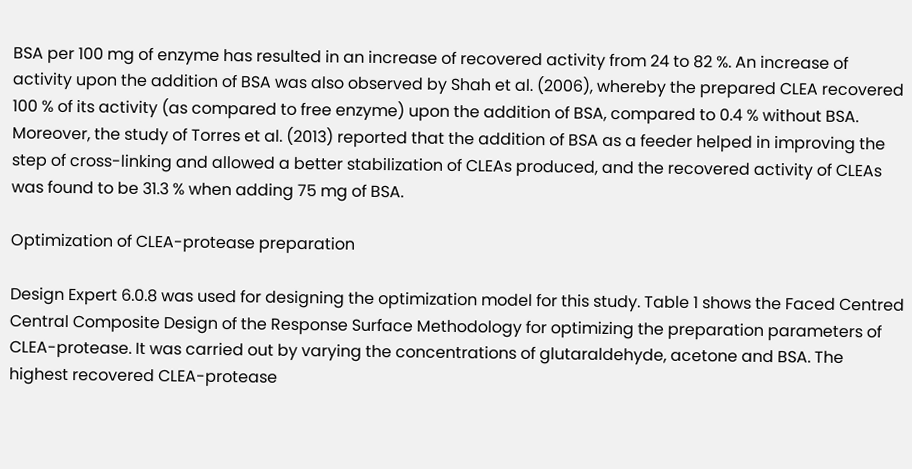BSA per 100 mg of enzyme has resulted in an increase of recovered activity from 24 to 82 %. An increase of activity upon the addition of BSA was also observed by Shah et al. (2006), whereby the prepared CLEA recovered 100 % of its activity (as compared to free enzyme) upon the addition of BSA, compared to 0.4 % without BSA. Moreover, the study of Torres et al. (2013) reported that the addition of BSA as a feeder helped in improving the step of cross-linking and allowed a better stabilization of CLEAs produced, and the recovered activity of CLEAs was found to be 31.3 % when adding 75 mg of BSA.

Optimization of CLEA-protease preparation

Design Expert 6.0.8 was used for designing the optimization model for this study. Table 1 shows the Faced Centred Central Composite Design of the Response Surface Methodology for optimizing the preparation parameters of CLEA-protease. It was carried out by varying the concentrations of glutaraldehyde, acetone and BSA. The highest recovered CLEA-protease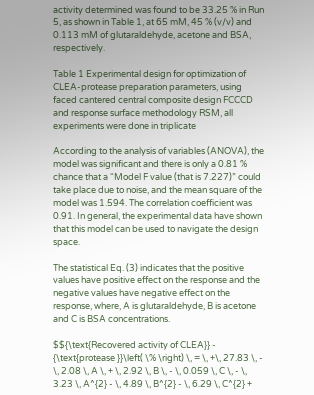activity determined was found to be 33.25 % in Run 5, as shown in Table 1, at 65 mM, 45 % (v/v) and 0.113 mM of glutaraldehyde, acetone and BSA, respectively.

Table 1 Experimental design for optimization of CLEA-protease preparation parameters, using faced cantered central composite design FCCCD and response surface methodology RSM, all experiments were done in triplicate

According to the analysis of variables (ANOVA), the model was significant and there is only a 0.81 % chance that a “Model F value (that is 7.227)” could take place due to noise, and the mean square of the model was 1.594. The correlation coefficient was 0.91. In general, the experimental data have shown that this model can be used to navigate the design space.

The statistical Eq. (3) indicates that the positive values have positive effect on the response and the negative values have negative effect on the response, where, A is glutaraldehyde, B is acetone and C is BSA concentrations.

$${\text{Recovered activity of CLEA}} - {\text{protease }}\left( \% \right) \, = \, +\, 27.83 \, - \, 2.08 \, A \, + \, 2.92 \, B \, - \, 0.059 \, C \, - \, 3.23 \, A^{2} - \, 4.89 \, B^{2} - \, 6.29 \, C^{2} +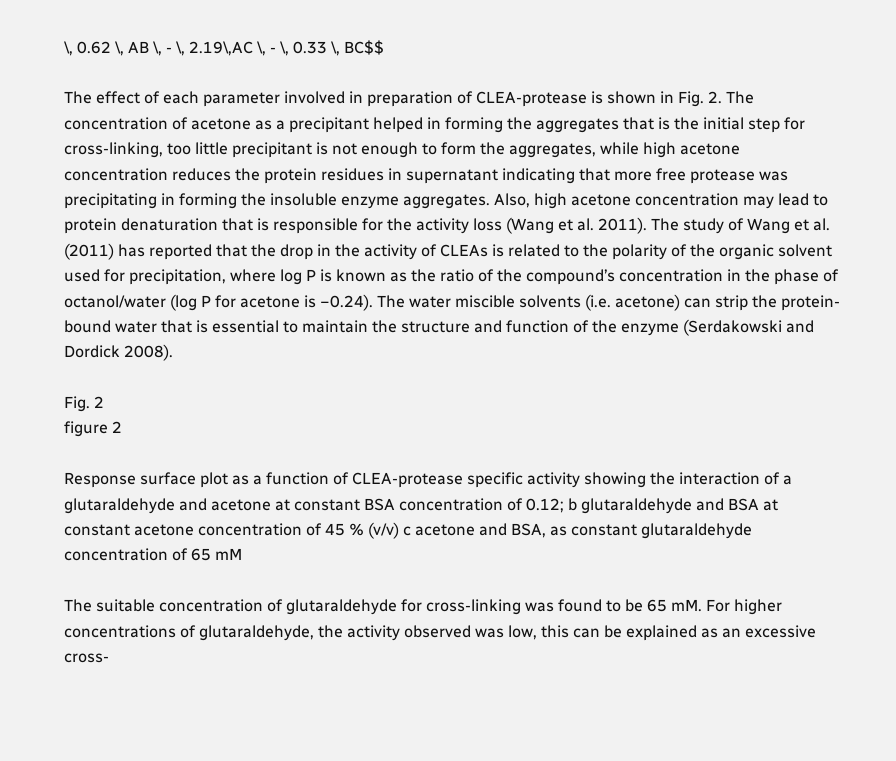\, 0.62 \, AB \, - \, 2.19\,AC \, - \, 0.33 \, BC$$

The effect of each parameter involved in preparation of CLEA-protease is shown in Fig. 2. The concentration of acetone as a precipitant helped in forming the aggregates that is the initial step for cross-linking, too little precipitant is not enough to form the aggregates, while high acetone concentration reduces the protein residues in supernatant indicating that more free protease was precipitating in forming the insoluble enzyme aggregates. Also, high acetone concentration may lead to protein denaturation that is responsible for the activity loss (Wang et al. 2011). The study of Wang et al. (2011) has reported that the drop in the activity of CLEAs is related to the polarity of the organic solvent used for precipitation, where log P is known as the ratio of the compound’s concentration in the phase of octanol/water (log P for acetone is −0.24). The water miscible solvents (i.e. acetone) can strip the protein-bound water that is essential to maintain the structure and function of the enzyme (Serdakowski and Dordick 2008).

Fig. 2
figure 2

Response surface plot as a function of CLEA-protease specific activity showing the interaction of a glutaraldehyde and acetone at constant BSA concentration of 0.12; b glutaraldehyde and BSA at constant acetone concentration of 45 % (v/v) c acetone and BSA, as constant glutaraldehyde concentration of 65 mM

The suitable concentration of glutaraldehyde for cross-linking was found to be 65 mM. For higher concentrations of glutaraldehyde, the activity observed was low, this can be explained as an excessive cross-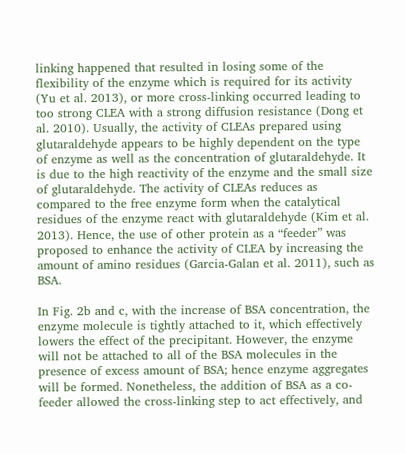linking happened that resulted in losing some of the flexibility of the enzyme which is required for its activity (Yu et al. 2013), or more cross-linking occurred leading to too strong CLEA with a strong diffusion resistance (Dong et al. 2010). Usually, the activity of CLEAs prepared using glutaraldehyde appears to be highly dependent on the type of enzyme as well as the concentration of glutaraldehyde. It is due to the high reactivity of the enzyme and the small size of glutaraldehyde. The activity of CLEAs reduces as compared to the free enzyme form when the catalytical residues of the enzyme react with glutaraldehyde (Kim et al. 2013). Hence, the use of other protein as a “feeder” was proposed to enhance the activity of CLEA by increasing the amount of amino residues (Garcia-Galan et al. 2011), such as BSA.

In Fig. 2b and c, with the increase of BSA concentration, the enzyme molecule is tightly attached to it, which effectively lowers the effect of the precipitant. However, the enzyme will not be attached to all of the BSA molecules in the presence of excess amount of BSA; hence enzyme aggregates will be formed. Nonetheless, the addition of BSA as a co-feeder allowed the cross-linking step to act effectively, and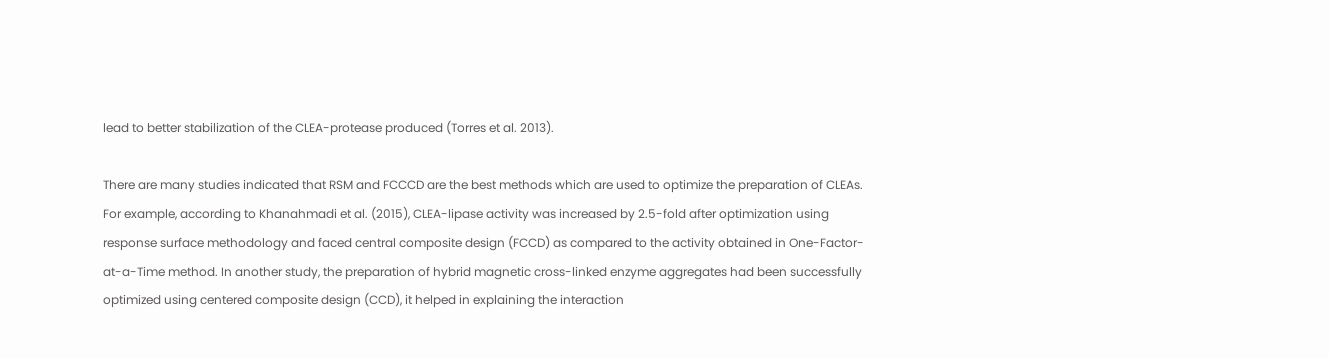lead to better stabilization of the CLEA-protease produced (Torres et al. 2013).

There are many studies indicated that RSM and FCCCD are the best methods which are used to optimize the preparation of CLEAs. For example, according to Khanahmadi et al. (2015), CLEA-lipase activity was increased by 2.5-fold after optimization using response surface methodology and faced central composite design (FCCD) as compared to the activity obtained in One-Factor-at-a-Time method. In another study, the preparation of hybrid magnetic cross-linked enzyme aggregates had been successfully optimized using centered composite design (CCD), it helped in explaining the interaction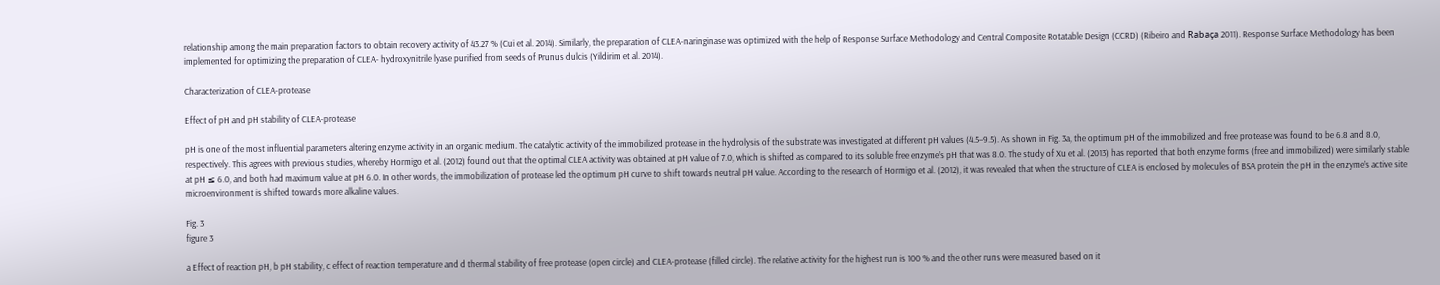relationship among the main preparation factors to obtain recovery activity of 43.27 % (Cui et al. 2014). Similarly, the preparation of CLEA-naringinase was optimized with the help of Response Surface Methodology and Central Composite Rotatable Design (CCRD) (Ribeiro and Rabaça 2011). Response Surface Methodology has been implemented for optimizing the preparation of CLEA- hydroxynitrile lyase purified from seeds of Prunus dulcis (Yildirim et al. 2014).

Characterization of CLEA-protease

Effect of pH and pH stability of CLEA-protease

pH is one of the most influential parameters altering enzyme activity in an organic medium. The catalytic activity of the immobilized protease in the hydrolysis of the substrate was investigated at different pH values (4.5–9.5). As shown in Fig. 3a, the optimum pH of the immobilized and free protease was found to be 6.8 and 8.0, respectively. This agrees with previous studies, whereby Hormigo et al. (2012) found out that the optimal CLEA activity was obtained at pH value of 7.0, which is shifted as compared to its soluble free enzyme’s pH that was 8.0. The study of Xu et al. (2013) has reported that both enzyme forms (free and immobilized) were similarly stable at pH ≤ 6.0, and both had maximum value at pH 6.0. In other words, the immobilization of protease led the optimum pH curve to shift towards neutral pH value. According to the research of Hormigo et al. (2012), it was revealed that when the structure of CLEA is enclosed by molecules of BSA protein the pH in the enzyme’s active site microenvironment is shifted towards more alkaline values.

Fig. 3
figure 3

a Effect of reaction pH, b pH stability, c effect of reaction temperature and d thermal stability of free protease (open circle) and CLEA-protease (filled circle). The relative activity for the highest run is 100 % and the other runs were measured based on it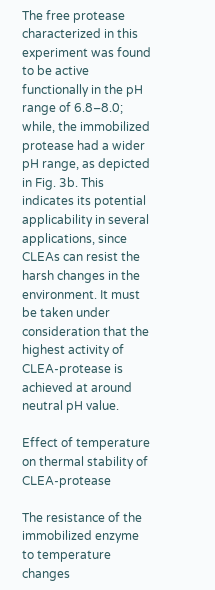The free protease characterized in this experiment was found to be active functionally in the pH range of 6.8–8.0; while, the immobilized protease had a wider pH range, as depicted in Fig. 3b. This indicates its potential applicability in several applications, since CLEAs can resist the harsh changes in the environment. It must be taken under consideration that the highest activity of CLEA-protease is achieved at around neutral pH value.

Effect of temperature on thermal stability of CLEA-protease

The resistance of the immobilized enzyme to temperature changes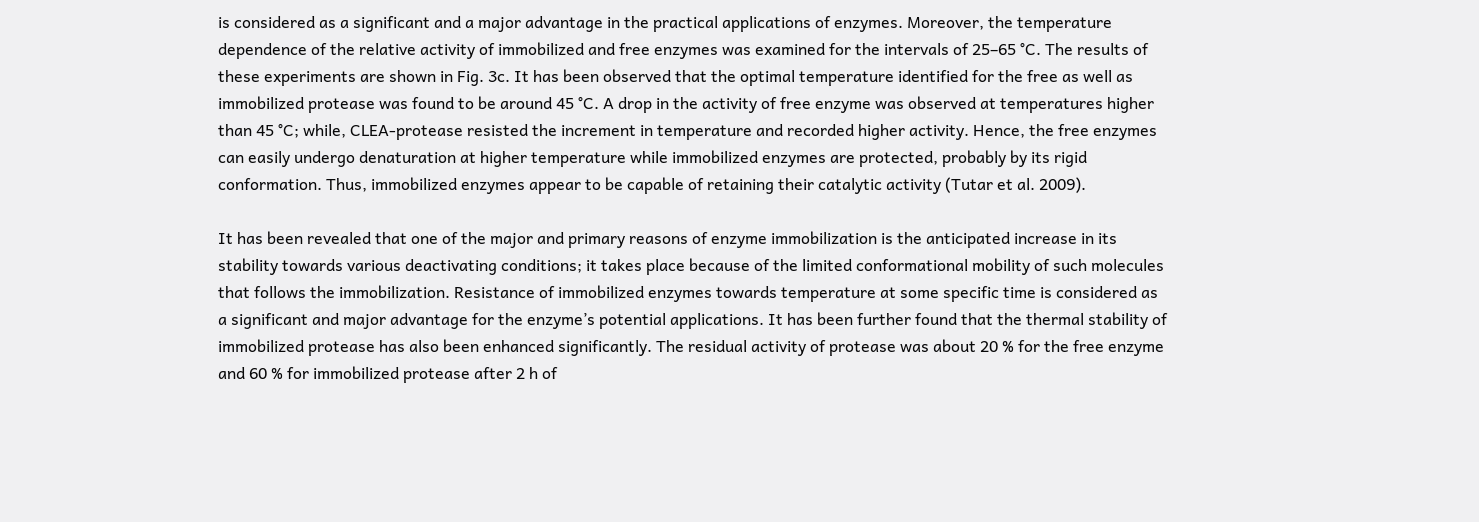is considered as a significant and a major advantage in the practical applications of enzymes. Moreover, the temperature dependence of the relative activity of immobilized and free enzymes was examined for the intervals of 25–65 °C. The results of these experiments are shown in Fig. 3c. It has been observed that the optimal temperature identified for the free as well as immobilized protease was found to be around 45 °C. A drop in the activity of free enzyme was observed at temperatures higher than 45 °C; while, CLEA-protease resisted the increment in temperature and recorded higher activity. Hence, the free enzymes can easily undergo denaturation at higher temperature while immobilized enzymes are protected, probably by its rigid conformation. Thus, immobilized enzymes appear to be capable of retaining their catalytic activity (Tutar et al. 2009).

It has been revealed that one of the major and primary reasons of enzyme immobilization is the anticipated increase in its stability towards various deactivating conditions; it takes place because of the limited conformational mobility of such molecules that follows the immobilization. Resistance of immobilized enzymes towards temperature at some specific time is considered as a significant and major advantage for the enzyme’s potential applications. It has been further found that the thermal stability of immobilized protease has also been enhanced significantly. The residual activity of protease was about 20 % for the free enzyme and 60 % for immobilized protease after 2 h of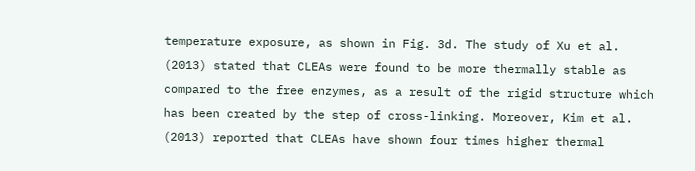temperature exposure, as shown in Fig. 3d. The study of Xu et al. (2013) stated that CLEAs were found to be more thermally stable as compared to the free enzymes, as a result of the rigid structure which has been created by the step of cross-linking. Moreover, Kim et al. (2013) reported that CLEAs have shown four times higher thermal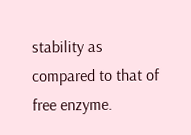stability as compared to that of free enzyme.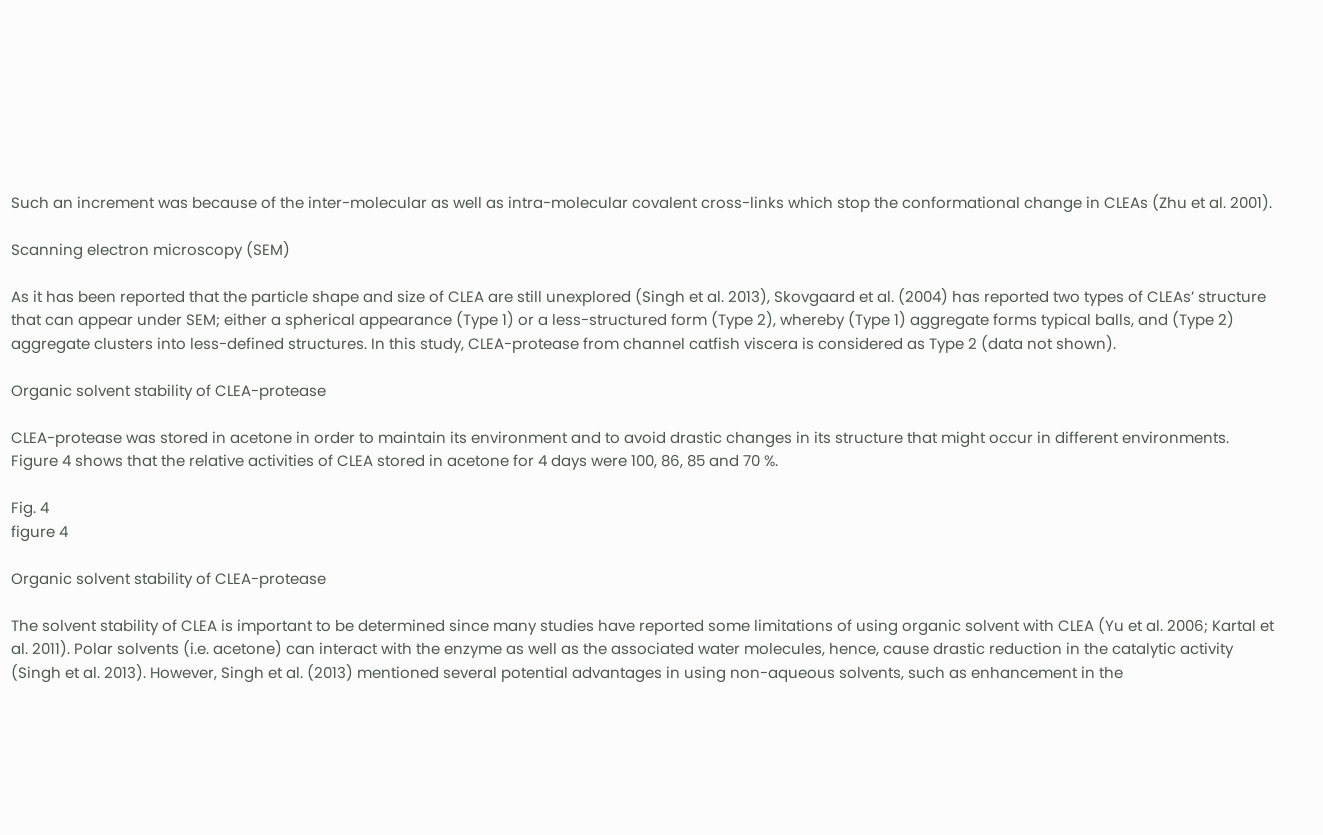Such an increment was because of the inter-molecular as well as intra-molecular covalent cross-links which stop the conformational change in CLEAs (Zhu et al. 2001).

Scanning electron microscopy (SEM)

As it has been reported that the particle shape and size of CLEA are still unexplored (Singh et al. 2013), Skovgaard et al. (2004) has reported two types of CLEAs’ structure that can appear under SEM; either a spherical appearance (Type 1) or a less-structured form (Type 2), whereby (Type 1) aggregate forms typical balls, and (Type 2) aggregate clusters into less-defined structures. In this study, CLEA-protease from channel catfish viscera is considered as Type 2 (data not shown).

Organic solvent stability of CLEA-protease

CLEA-protease was stored in acetone in order to maintain its environment and to avoid drastic changes in its structure that might occur in different environments. Figure 4 shows that the relative activities of CLEA stored in acetone for 4 days were 100, 86, 85 and 70 %.

Fig. 4
figure 4

Organic solvent stability of CLEA-protease

The solvent stability of CLEA is important to be determined since many studies have reported some limitations of using organic solvent with CLEA (Yu et al. 2006; Kartal et al. 2011). Polar solvents (i.e. acetone) can interact with the enzyme as well as the associated water molecules, hence, cause drastic reduction in the catalytic activity (Singh et al. 2013). However, Singh et al. (2013) mentioned several potential advantages in using non-aqueous solvents, such as enhancement in the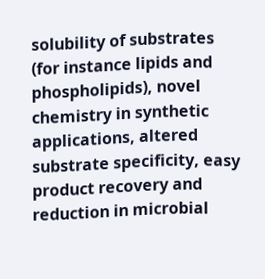solubility of substrates (for instance lipids and phospholipids), novel chemistry in synthetic applications, altered substrate specificity, easy product recovery and reduction in microbial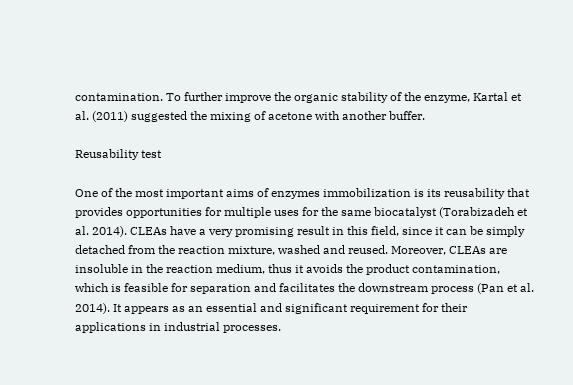contamination. To further improve the organic stability of the enzyme, Kartal et al. (2011) suggested the mixing of acetone with another buffer.

Reusability test

One of the most important aims of enzymes immobilization is its reusability that provides opportunities for multiple uses for the same biocatalyst (Torabizadeh et al. 2014). CLEAs have a very promising result in this field, since it can be simply detached from the reaction mixture, washed and reused. Moreover, CLEAs are insoluble in the reaction medium, thus it avoids the product contamination, which is feasible for separation and facilitates the downstream process (Pan et al. 2014). It appears as an essential and significant requirement for their applications in industrial processes.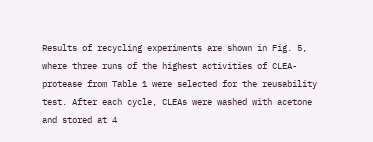Results of recycling experiments are shown in Fig. 5, where three runs of the highest activities of CLEA-protease from Table 1 were selected for the reusability test. After each cycle, CLEAs were washed with acetone and stored at 4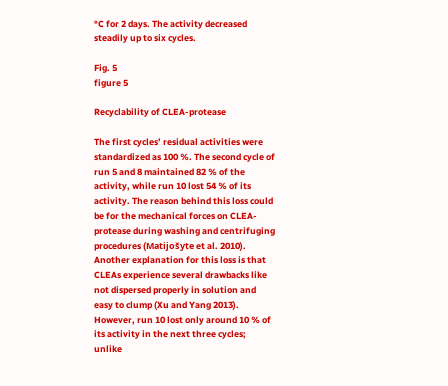°C for 2 days. The activity decreased steadily up to six cycles.

Fig. 5
figure 5

Recyclability of CLEA-protease

The first cycles’ residual activities were standardized as 100 %. The second cycle of run 5 and 8 maintained 82 % of the activity, while run 10 lost 54 % of its activity. The reason behind this loss could be for the mechanical forces on CLEA-protease during washing and centrifuging procedures (Matijošyte et al. 2010). Another explanation for this loss is that CLEAs experience several drawbacks like not dispersed properly in solution and easy to clump (Xu and Yang 2013). However, run 10 lost only around 10 % of its activity in the next three cycles; unlike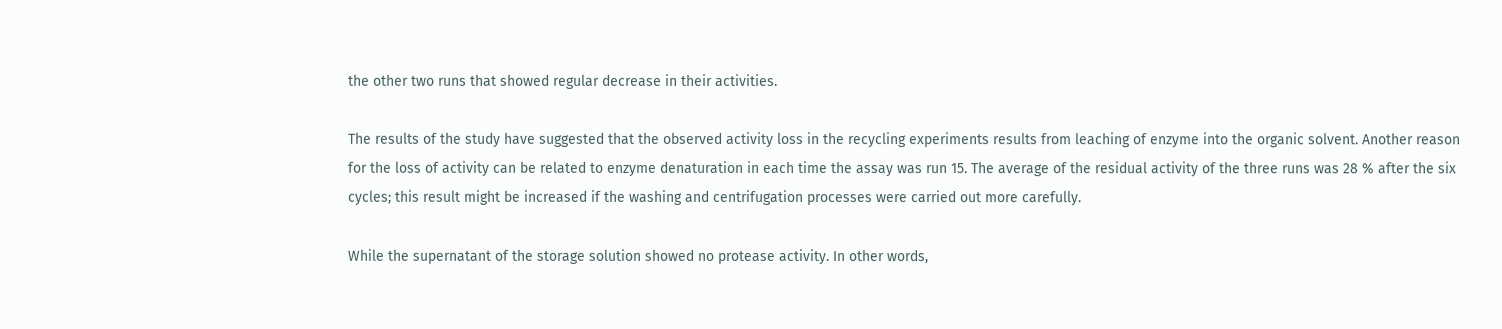the other two runs that showed regular decrease in their activities.

The results of the study have suggested that the observed activity loss in the recycling experiments results from leaching of enzyme into the organic solvent. Another reason for the loss of activity can be related to enzyme denaturation in each time the assay was run 15. The average of the residual activity of the three runs was 28 % after the six cycles; this result might be increased if the washing and centrifugation processes were carried out more carefully.

While the supernatant of the storage solution showed no protease activity. In other words,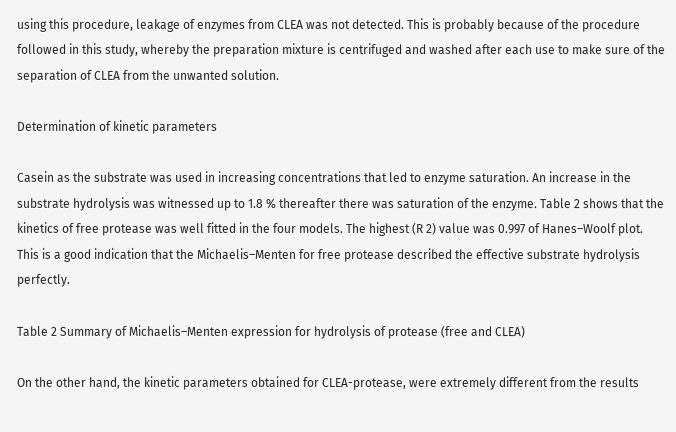using this procedure, leakage of enzymes from CLEA was not detected. This is probably because of the procedure followed in this study, whereby the preparation mixture is centrifuged and washed after each use to make sure of the separation of CLEA from the unwanted solution.

Determination of kinetic parameters

Casein as the substrate was used in increasing concentrations that led to enzyme saturation. An increase in the substrate hydrolysis was witnessed up to 1.8 % thereafter there was saturation of the enzyme. Table 2 shows that the kinetics of free protease was well fitted in the four models. The highest (R 2) value was 0.997 of Hanes–Woolf plot. This is a good indication that the Michaelis–Menten for free protease described the effective substrate hydrolysis perfectly.

Table 2 Summary of Michaelis–Menten expression for hydrolysis of protease (free and CLEA)

On the other hand, the kinetic parameters obtained for CLEA-protease, were extremely different from the results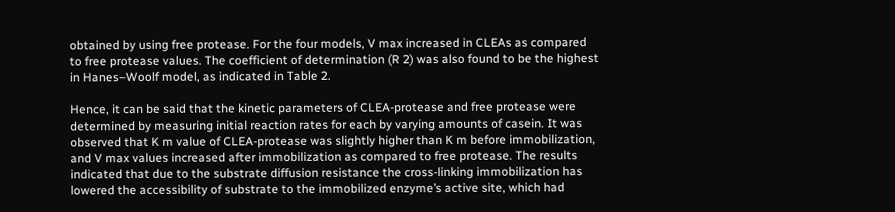obtained by using free protease. For the four models, V max increased in CLEAs as compared to free protease values. The coefficient of determination (R 2) was also found to be the highest in Hanes–Woolf model, as indicated in Table 2.

Hence, it can be said that the kinetic parameters of CLEA-protease and free protease were determined by measuring initial reaction rates for each by varying amounts of casein. It was observed that K m value of CLEA-protease was slightly higher than K m before immobilization, and V max values increased after immobilization as compared to free protease. The results indicated that due to the substrate diffusion resistance the cross-linking immobilization has lowered the accessibility of substrate to the immobilized enzyme’s active site, which had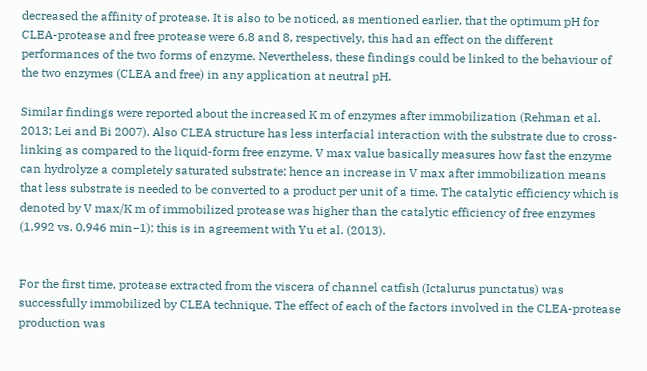decreased the affinity of protease. It is also to be noticed, as mentioned earlier, that the optimum pH for CLEA-protease and free protease were 6.8 and 8, respectively, this had an effect on the different performances of the two forms of enzyme. Nevertheless, these findings could be linked to the behaviour of the two enzymes (CLEA and free) in any application at neutral pH.

Similar findings were reported about the increased K m of enzymes after immobilization (Rehman et al. 2013; Lei and Bi 2007). Also CLEA structure has less interfacial interaction with the substrate due to cross-linking as compared to the liquid-form free enzyme. V max value basically measures how fast the enzyme can hydrolyze a completely saturated substrate; hence an increase in V max after immobilization means that less substrate is needed to be converted to a product per unit of a time. The catalytic efficiency which is denoted by V max/K m of immobilized protease was higher than the catalytic efficiency of free enzymes (1.992 vs. 0.946 min−1); this is in agreement with Yu et al. (2013).


For the first time, protease extracted from the viscera of channel catfish (Ictalurus punctatus) was successfully immobilized by CLEA technique. The effect of each of the factors involved in the CLEA-protease production was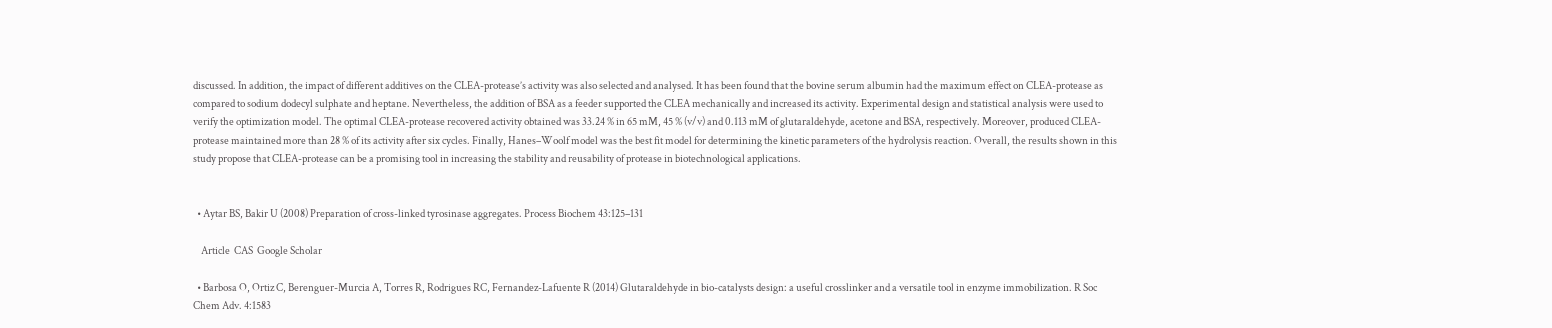discussed. In addition, the impact of different additives on the CLEA-protease’s activity was also selected and analysed. It has been found that the bovine serum albumin had the maximum effect on CLEA-protease as compared to sodium dodecyl sulphate and heptane. Nevertheless, the addition of BSA as a feeder supported the CLEA mechanically and increased its activity. Experimental design and statistical analysis were used to verify the optimization model. The optimal CLEA-protease recovered activity obtained was 33.24 % in 65 mM, 45 % (v/v) and 0.113 mM of glutaraldehyde, acetone and BSA, respectively. Moreover, produced CLEA-protease maintained more than 28 % of its activity after six cycles. Finally, Hanes–Woolf model was the best fit model for determining the kinetic parameters of the hydrolysis reaction. Overall, the results shown in this study propose that CLEA-protease can be a promising tool in increasing the stability and reusability of protease in biotechnological applications.


  • Aytar BS, Bakir U (2008) Preparation of cross-linked tyrosinase aggregates. Process Biochem 43:125–131

    Article  CAS  Google Scholar

  • Barbosa O, Ortiz C, Berenguer-Murcia A, Torres R, Rodrigues RC, Fernandez-Lafuente R (2014) Glutaraldehyde in bio-catalysts design: a useful crosslinker and a versatile tool in enzyme immobilization. R Soc Chem Adv. 4:1583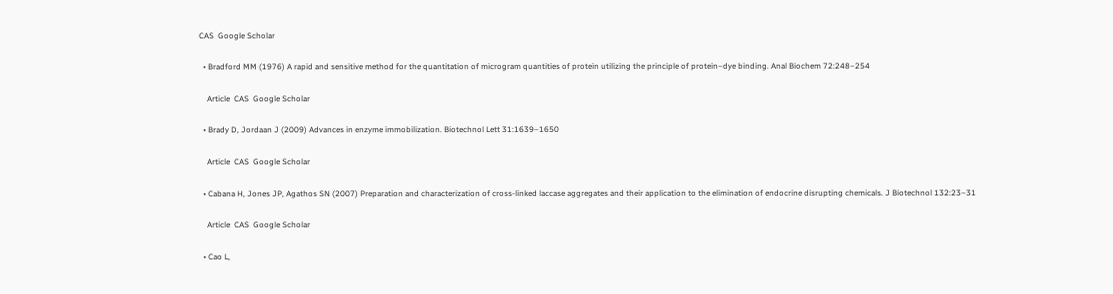CAS  Google Scholar

  • Bradford MM (1976) A rapid and sensitive method for the quantitation of microgram quantities of protein utilizing the principle of protein–dye binding. Anal Biochem 72:248–254

    Article  CAS  Google Scholar

  • Brady D, Jordaan J (2009) Advances in enzyme immobilization. Biotechnol Lett 31:1639–1650

    Article  CAS  Google Scholar

  • Cabana H, Jones JP, Agathos SN (2007) Preparation and characterization of cross-linked laccase aggregates and their application to the elimination of endocrine disrupting chemicals. J Biotechnol 132:23–31

    Article  CAS  Google Scholar

  • Cao L,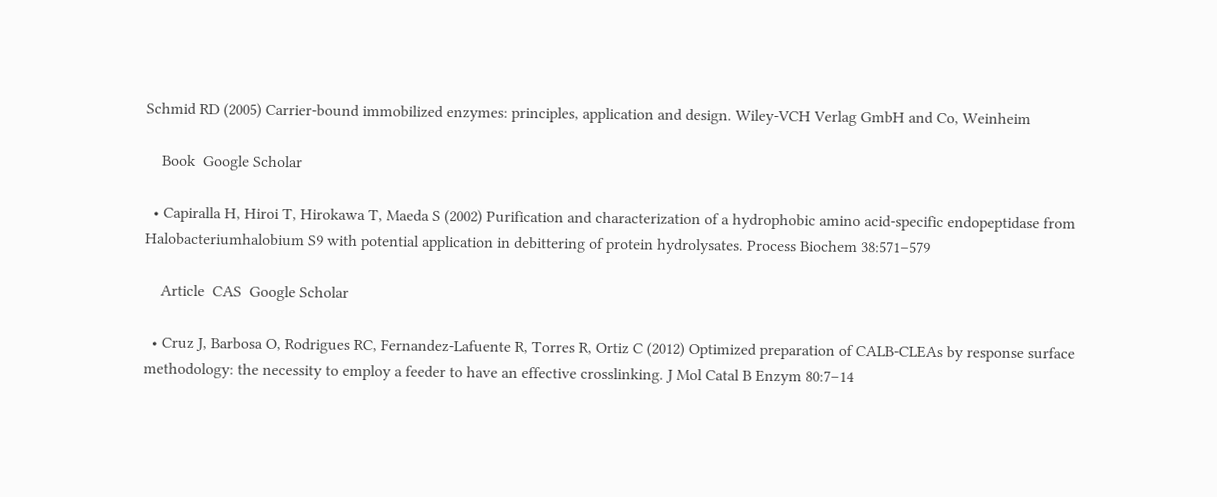Schmid RD (2005) Carrier-bound immobilized enzymes: principles, application and design. Wiley-VCH Verlag GmbH and Co, Weinheim

    Book  Google Scholar

  • Capiralla H, Hiroi T, Hirokawa T, Maeda S (2002) Purification and characterization of a hydrophobic amino acid-specific endopeptidase from Halobacteriumhalobium S9 with potential application in debittering of protein hydrolysates. Process Biochem 38:571–579

    Article  CAS  Google Scholar

  • Cruz J, Barbosa O, Rodrigues RC, Fernandez-Lafuente R, Torres R, Ortiz C (2012) Optimized preparation of CALB-CLEAs by response surface methodology: the necessity to employ a feeder to have an effective crosslinking. J Mol Catal B Enzym 80:7–14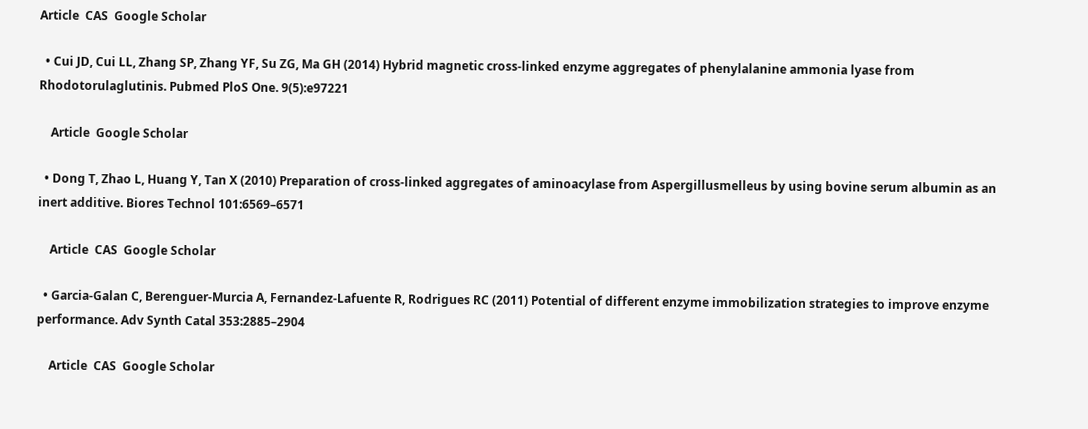Article  CAS  Google Scholar

  • Cui JD, Cui LL, Zhang SP, Zhang YF, Su ZG, Ma GH (2014) Hybrid magnetic cross-linked enzyme aggregates of phenylalanine ammonia lyase from Rhodotorulaglutinis. Pubmed PloS One. 9(5):e97221

    Article  Google Scholar

  • Dong T, Zhao L, Huang Y, Tan X (2010) Preparation of cross-linked aggregates of aminoacylase from Aspergillusmelleus by using bovine serum albumin as an inert additive. Biores Technol 101:6569–6571

    Article  CAS  Google Scholar

  • Garcia-Galan C, Berenguer-Murcia A, Fernandez-Lafuente R, Rodrigues RC (2011) Potential of different enzyme immobilization strategies to improve enzyme performance. Adv Synth Catal 353:2885–2904

    Article  CAS  Google Scholar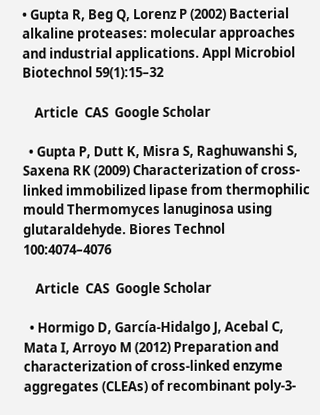• Gupta R, Beg Q, Lorenz P (2002) Bacterial alkaline proteases: molecular approaches and industrial applications. Appl Microbiol Biotechnol 59(1):15–32

    Article  CAS  Google Scholar

  • Gupta P, Dutt K, Misra S, Raghuwanshi S, Saxena RK (2009) Characterization of cross-linked immobilized lipase from thermophilic mould Thermomyces lanuginosa using glutaraldehyde. Biores Technol 100:4074–4076

    Article  CAS  Google Scholar

  • Hormigo D, García-Hidalgo J, Acebal C, Mata I, Arroyo M (2012) Preparation and characterization of cross-linked enzyme aggregates (CLEAs) of recombinant poly-3-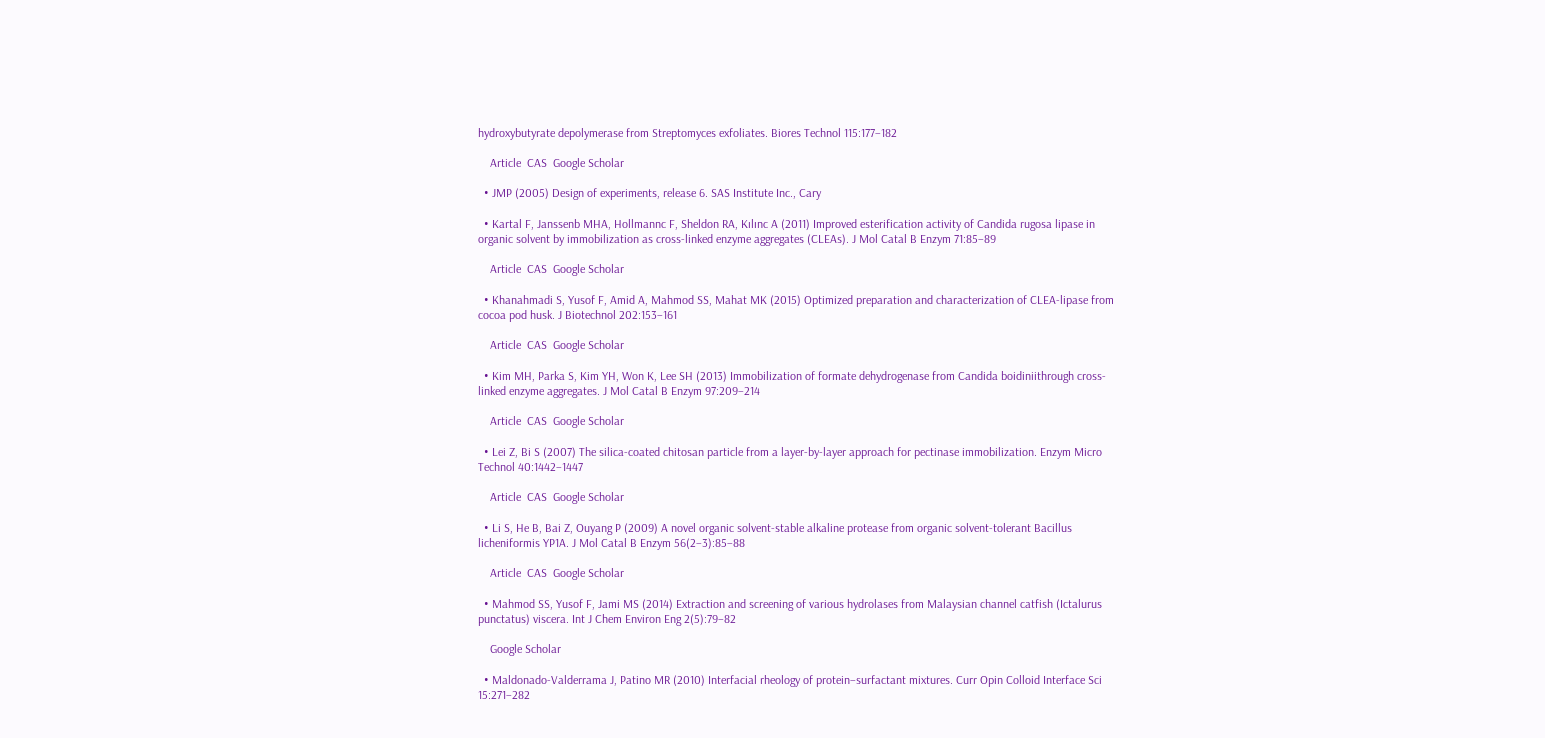hydroxybutyrate depolymerase from Streptomyces exfoliates. Biores Technol 115:177–182

    Article  CAS  Google Scholar

  • JMP (2005) Design of experiments, release 6. SAS Institute Inc., Cary

  • Kartal F, Janssenb MHA, Hollmannc F, Sheldon RA, Kılınc A (2011) Improved esterification activity of Candida rugosa lipase in organic solvent by immobilization as cross-linked enzyme aggregates (CLEAs). J Mol Catal B Enzym 71:85–89

    Article  CAS  Google Scholar

  • Khanahmadi S, Yusof F, Amid A, Mahmod SS, Mahat MK (2015) Optimized preparation and characterization of CLEA-lipase from cocoa pod husk. J Biotechnol 202:153–161

    Article  CAS  Google Scholar

  • Kim MH, Parka S, Kim YH, Won K, Lee SH (2013) Immobilization of formate dehydrogenase from Candida boidiniithrough cross-linked enzyme aggregates. J Mol Catal B Enzym 97:209–214

    Article  CAS  Google Scholar

  • Lei Z, Bi S (2007) The silica-coated chitosan particle from a layer-by-layer approach for pectinase immobilization. Enzym Micro Technol 40:1442–1447

    Article  CAS  Google Scholar

  • Li S, He B, Bai Z, Ouyang P (2009) A novel organic solvent-stable alkaline protease from organic solvent-tolerant Bacillus licheniformis YP1A. J Mol Catal B Enzym 56(2–3):85–88

    Article  CAS  Google Scholar

  • Mahmod SS, Yusof F, Jami MS (2014) Extraction and screening of various hydrolases from Malaysian channel catfish (Ictalurus punctatus) viscera. Int J Chem Environ Eng 2(5):79–82

    Google Scholar

  • Maldonado-Valderrama J, Patino MR (2010) Interfacial rheology of protein–surfactant mixtures. Curr Opin Colloid Interface Sci 15:271–282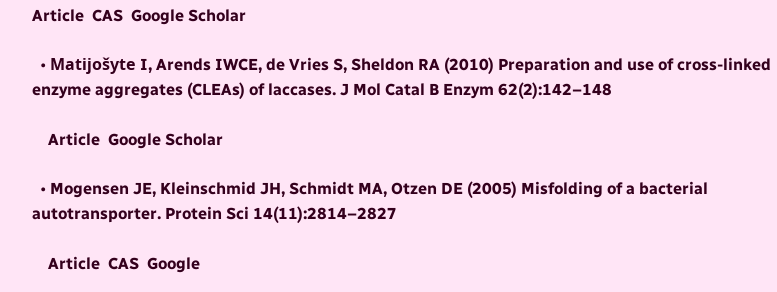Article  CAS  Google Scholar

  • Matijošyte I, Arends IWCE, de Vries S, Sheldon RA (2010) Preparation and use of cross-linked enzyme aggregates (CLEAs) of laccases. J Mol Catal B Enzym 62(2):142–148

    Article  Google Scholar

  • Mogensen JE, Kleinschmid JH, Schmidt MA, Otzen DE (2005) Misfolding of a bacterial autotransporter. Protein Sci 14(11):2814–2827

    Article  CAS  Google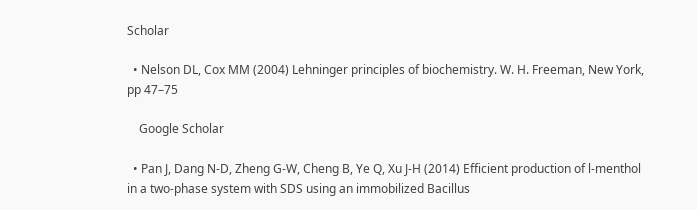Scholar

  • Nelson DL, Cox MM (2004) Lehninger principles of biochemistry. W. H. Freeman, New York, pp 47–75

    Google Scholar

  • Pan J, Dang N-D, Zheng G-W, Cheng B, Ye Q, Xu J-H (2014) Efficient production of l-menthol in a two-phase system with SDS using an immobilized Bacillus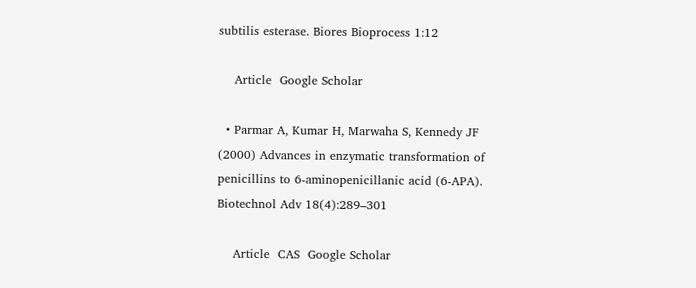subtilis esterase. Biores Bioprocess 1:12

    Article  Google Scholar

  • Parmar A, Kumar H, Marwaha S, Kennedy JF (2000) Advances in enzymatic transformation of penicillins to 6-aminopenicillanic acid (6-APA). Biotechnol Adv 18(4):289–301

    Article  CAS  Google Scholar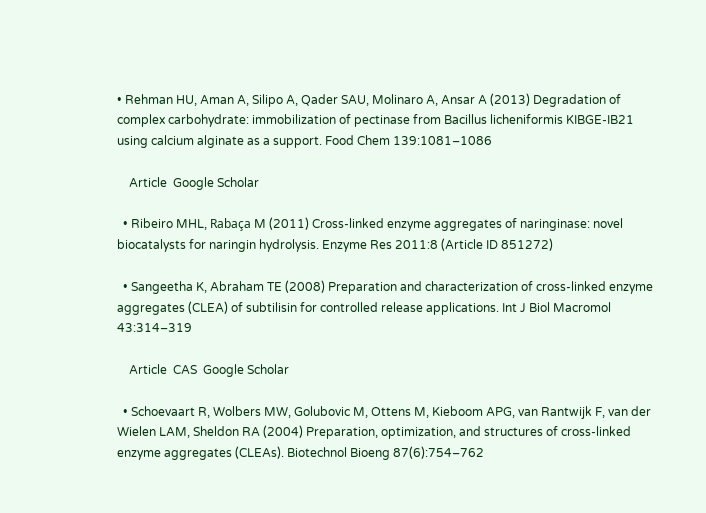• Rehman HU, Aman A, Silipo A, Qader SAU, Molinaro A, Ansar A (2013) Degradation of complex carbohydrate: immobilization of pectinase from Bacillus licheniformis KIBGE-IB21 using calcium alginate as a support. Food Chem 139:1081–1086

    Article  Google Scholar

  • Ribeiro MHL, Rabaça M (2011) Cross-linked enzyme aggregates of naringinase: novel biocatalysts for naringin hydrolysis. Enzyme Res 2011:8 (Article ID 851272)

  • Sangeetha K, Abraham TE (2008) Preparation and characterization of cross-linked enzyme aggregates (CLEA) of subtilisin for controlled release applications. Int J Biol Macromol 43:314–319

    Article  CAS  Google Scholar

  • Schoevaart R, Wolbers MW, Golubovic M, Ottens M, Kieboom APG, van Rantwijk F, van der Wielen LAM, Sheldon RA (2004) Preparation, optimization, and structures of cross-linked enzyme aggregates (CLEAs). Biotechnol Bioeng 87(6):754–762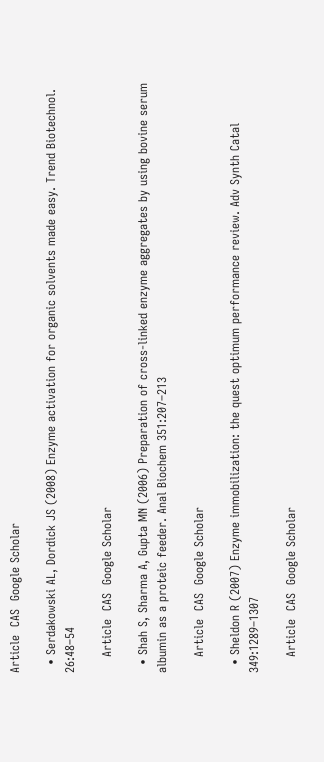Article  CAS  Google Scholar

  • Serdakowski AL, Dordick JS (2008) Enzyme activation for organic solvents made easy. Trend Biotechnol. 26:48–54

    Article  CAS  Google Scholar

  • Shah S, Sharma A, Gupta MN (2006) Preparation of cross-linked enzyme aggregates by using bovine serum albumin as a proteic feeder. Anal Biochem 351:207–213

    Article  CAS  Google Scholar

  • Sheldon R (2007) Enzyme immobilization: the quest optimum performance review. Adv Synth Catal 349:1289–1307

    Article  CAS  Google Scholar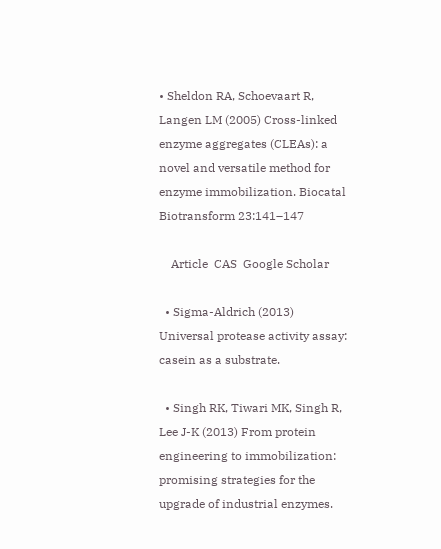• Sheldon RA, Schoevaart R, Langen LM (2005) Cross-linked enzyme aggregates (CLEAs): a novel and versatile method for enzyme immobilization. Biocatal Biotransform 23:141–147

    Article  CAS  Google Scholar

  • Sigma-Aldrich (2013) Universal protease activity assay: casein as a substrate.

  • Singh RK, Tiwari MK, Singh R, Lee J-K (2013) From protein engineering to immobilization: promising strategies for the upgrade of industrial enzymes.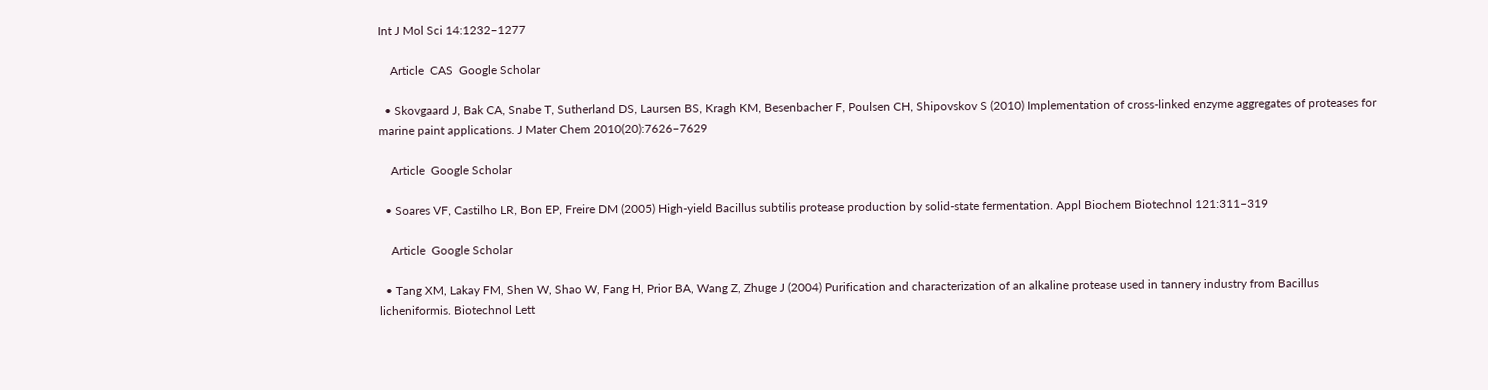Int J Mol Sci 14:1232–1277

    Article  CAS  Google Scholar

  • Skovgaard J, Bak CA, Snabe T, Sutherland DS, Laursen BS, Kragh KM, Besenbacher F, Poulsen CH, Shipovskov S (2010) Implementation of cross-linked enzyme aggregates of proteases for marine paint applications. J Mater Chem 2010(20):7626–7629

    Article  Google Scholar

  • Soares VF, Castilho LR, Bon EP, Freire DM (2005) High-yield Bacillus subtilis protease production by solid-state fermentation. Appl Biochem Biotechnol 121:311–319

    Article  Google Scholar

  • Tang XM, Lakay FM, Shen W, Shao W, Fang H, Prior BA, Wang Z, Zhuge J (2004) Purification and characterization of an alkaline protease used in tannery industry from Bacillus licheniformis. Biotechnol Lett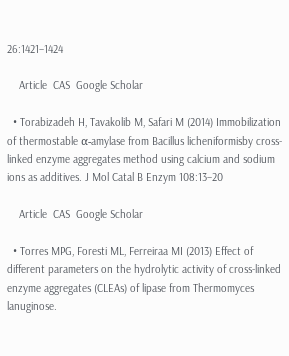26:1421–1424

    Article  CAS  Google Scholar

  • Torabizadeh H, Tavakolib M, Safari M (2014) Immobilization of thermostable α-amylase from Bacillus licheniformisby cross-linked enzyme aggregates method using calcium and sodium ions as additives. J Mol Catal B Enzym 108:13–20

    Article  CAS  Google Scholar

  • Torres MPG, Foresti ML, Ferreiraa MI (2013) Effect of different parameters on the hydrolytic activity of cross-linked enzyme aggregates (CLEAs) of lipase from Thermomyces lanuginose.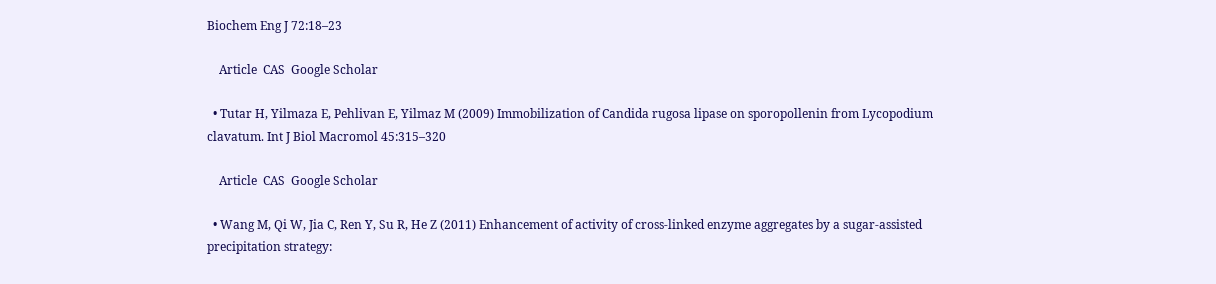Biochem Eng J 72:18–23

    Article  CAS  Google Scholar

  • Tutar H, Yilmaza E, Pehlivan E, Yilmaz M (2009) Immobilization of Candida rugosa lipase on sporopollenin from Lycopodium clavatum. Int J Biol Macromol 45:315–320

    Article  CAS  Google Scholar

  • Wang M, Qi W, Jia C, Ren Y, Su R, He Z (2011) Enhancement of activity of cross-linked enzyme aggregates by a sugar-assisted precipitation strategy: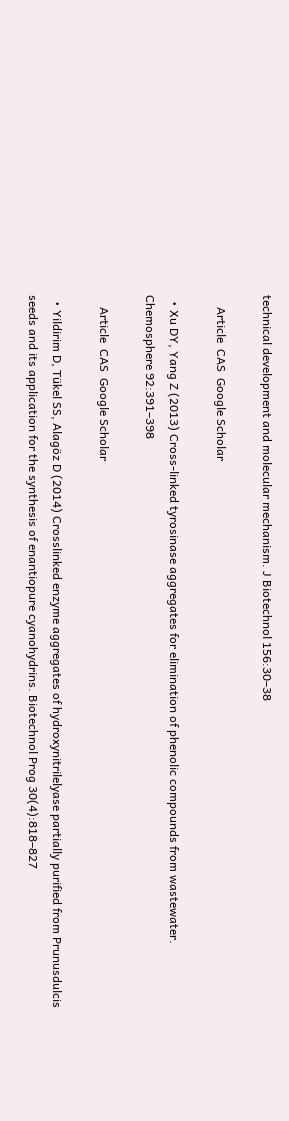technical development and molecular mechanism. J Biotechnol 156:30–38

    Article  CAS  Google Scholar

  • Xu DY, Yang Z (2013) Cross-linked tyrosinase aggregates for elimination of phenolic compounds from wastewater. Chemosphere 92:391–398

    Article  CAS  Google Scholar

  • Yildirim D, Tükel SS, Alagöz D (2014) Crosslinked enzyme aggregates of hydroxynitrilelyase partially purified from Prunusdulcis seeds and its application for the synthesis of enantiopure cyanohydrins. Biotechnol Prog 30(4):818–827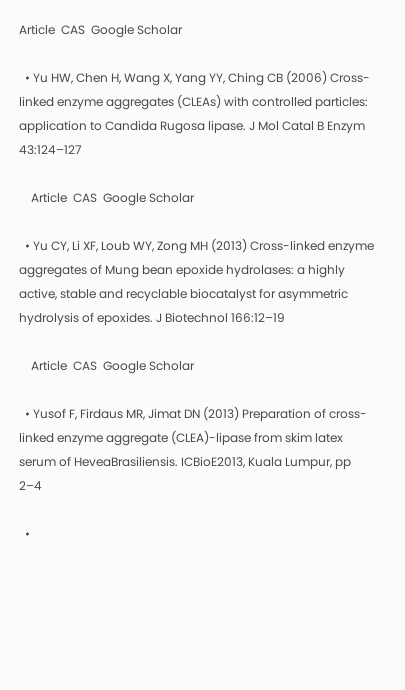Article  CAS  Google Scholar

  • Yu HW, Chen H, Wang X, Yang YY, Ching CB (2006) Cross-linked enzyme aggregates (CLEAs) with controlled particles: application to Candida Rugosa lipase. J Mol Catal B Enzym 43:124–127

    Article  CAS  Google Scholar

  • Yu CY, Li XF, Loub WY, Zong MH (2013) Cross-linked enzyme aggregates of Mung bean epoxide hydrolases: a highly active, stable and recyclable biocatalyst for asymmetric hydrolysis of epoxides. J Biotechnol 166:12–19

    Article  CAS  Google Scholar

  • Yusof F, Firdaus MR, Jimat DN (2013) Preparation of cross-linked enzyme aggregate (CLEA)-lipase from skim latex serum of HeveaBrasiliensis. ICBioE2013, Kuala Lumpur, pp 2–4

  •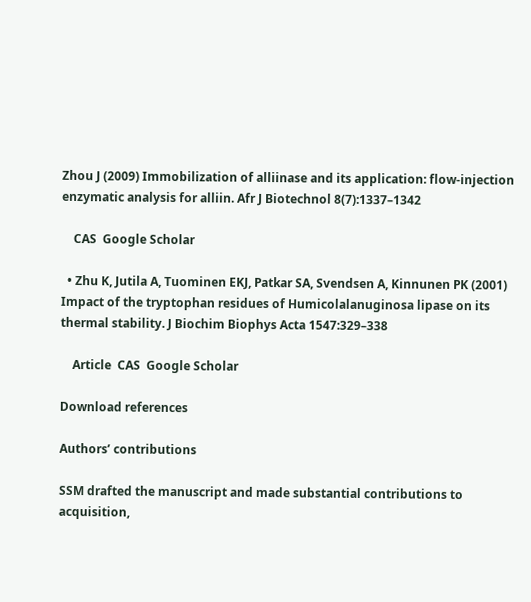Zhou J (2009) Immobilization of alliinase and its application: flow-injection enzymatic analysis for alliin. Afr J Biotechnol 8(7):1337–1342

    CAS  Google Scholar

  • Zhu K, Jutila A, Tuominen EKJ, Patkar SA, Svendsen A, Kinnunen PK (2001) Impact of the tryptophan residues of Humicolalanuginosa lipase on its thermal stability. J Biochim Biophys Acta 1547:329–338

    Article  CAS  Google Scholar

Download references

Authors’ contributions

SSM drafted the manuscript and made substantial contributions to acquisition,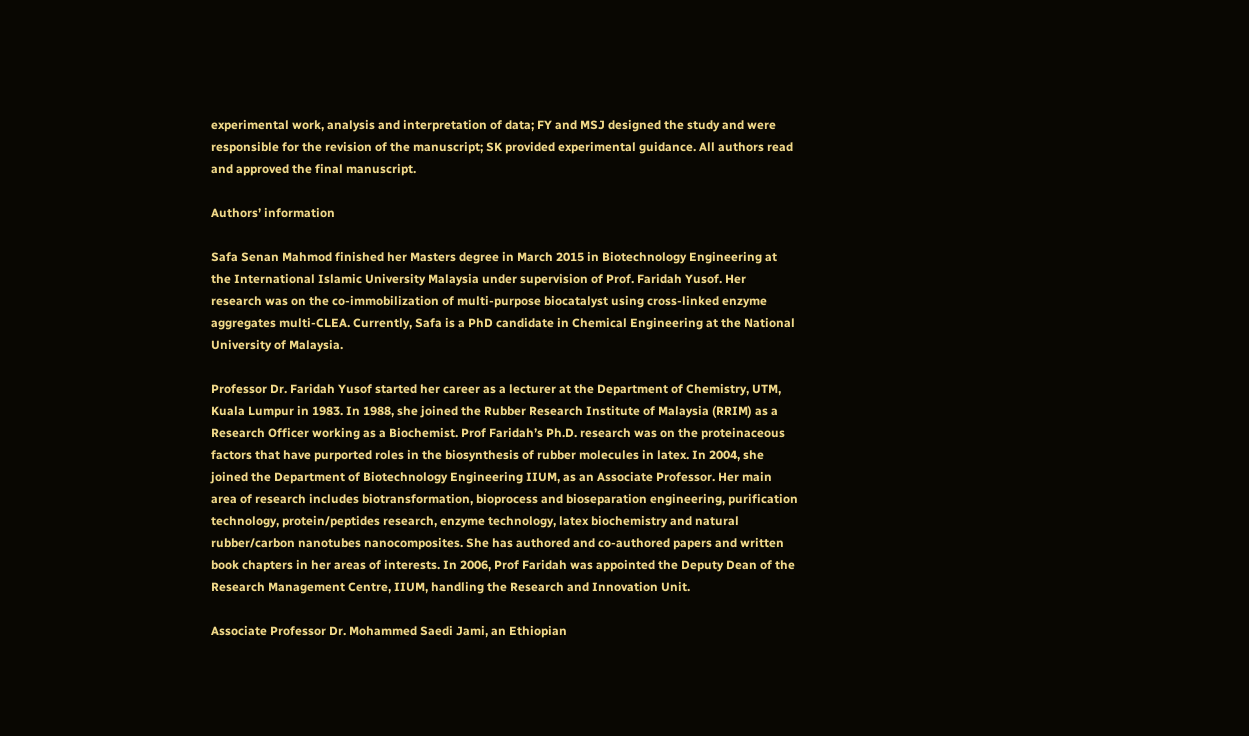experimental work, analysis and interpretation of data; FY and MSJ designed the study and were responsible for the revision of the manuscript; SK provided experimental guidance. All authors read and approved the final manuscript.

Authors’ information

Safa Senan Mahmod finished her Masters degree in March 2015 in Biotechnology Engineering at the International Islamic University Malaysia under supervision of Prof. Faridah Yusof. Her research was on the co-immobilization of multi-purpose biocatalyst using cross-linked enzyme aggregates multi-CLEA. Currently, Safa is a PhD candidate in Chemical Engineering at the National University of Malaysia.

Professor Dr. Faridah Yusof started her career as a lecturer at the Department of Chemistry, UTM, Kuala Lumpur in 1983. In 1988, she joined the Rubber Research Institute of Malaysia (RRIM) as a Research Officer working as a Biochemist. Prof Faridah’s Ph.D. research was on the proteinaceous factors that have purported roles in the biosynthesis of rubber molecules in latex. In 2004, she joined the Department of Biotechnology Engineering IIUM, as an Associate Professor. Her main area of research includes biotransformation, bioprocess and bioseparation engineering, purification technology, protein/peptides research, enzyme technology, latex biochemistry and natural rubber/carbon nanotubes nanocomposites. She has authored and co-authored papers and written book chapters in her areas of interests. In 2006, Prof Faridah was appointed the Deputy Dean of the Research Management Centre, IIUM, handling the Research and Innovation Unit.

Associate Professor Dr. Mohammed Saedi Jami, an Ethiopian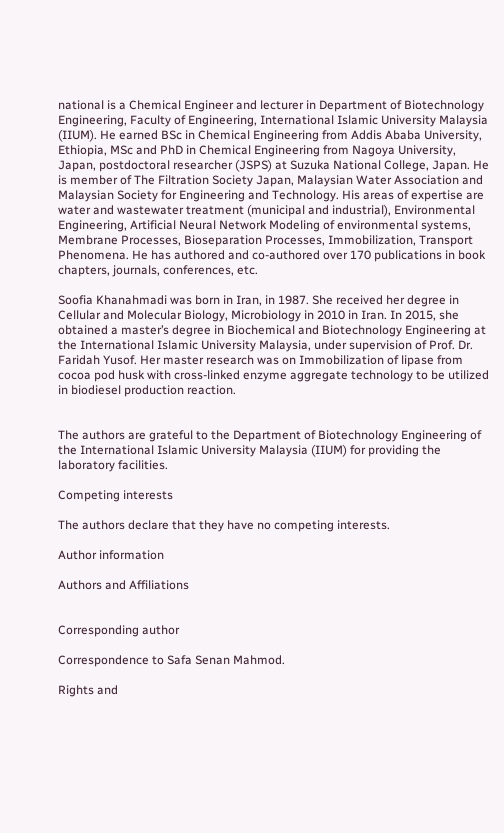national is a Chemical Engineer and lecturer in Department of Biotechnology Engineering, Faculty of Engineering, International Islamic University Malaysia (IIUM). He earned BSc in Chemical Engineering from Addis Ababa University, Ethiopia, MSc and PhD in Chemical Engineering from Nagoya University, Japan, postdoctoral researcher (JSPS) at Suzuka National College, Japan. He is member of The Filtration Society Japan, Malaysian Water Association and Malaysian Society for Engineering and Technology. His areas of expertise are water and wastewater treatment (municipal and industrial), Environmental Engineering, Artificial Neural Network Modeling of environmental systems, Membrane Processes, Bioseparation Processes, Immobilization, Transport Phenomena. He has authored and co-authored over 170 publications in book chapters, journals, conferences, etc.

Soofia Khanahmadi was born in Iran, in 1987. She received her degree in Cellular and Molecular Biology, Microbiology in 2010 in Iran. In 2015, she obtained a master’s degree in Biochemical and Biotechnology Engineering at the International Islamic University Malaysia, under supervision of Prof. Dr. Faridah Yusof. Her master research was on Immobilization of lipase from cocoa pod husk with cross-linked enzyme aggregate technology to be utilized in biodiesel production reaction.


The authors are grateful to the Department of Biotechnology Engineering of the International Islamic University Malaysia (IIUM) for providing the laboratory facilities.

Competing interests

The authors declare that they have no competing interests.

Author information

Authors and Affiliations


Corresponding author

Correspondence to Safa Senan Mahmod.

Rights and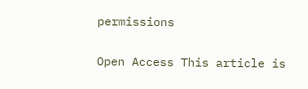permissions

Open Access This article is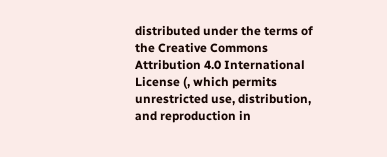distributed under the terms of the Creative Commons Attribution 4.0 International License (, which permits unrestricted use, distribution, and reproduction in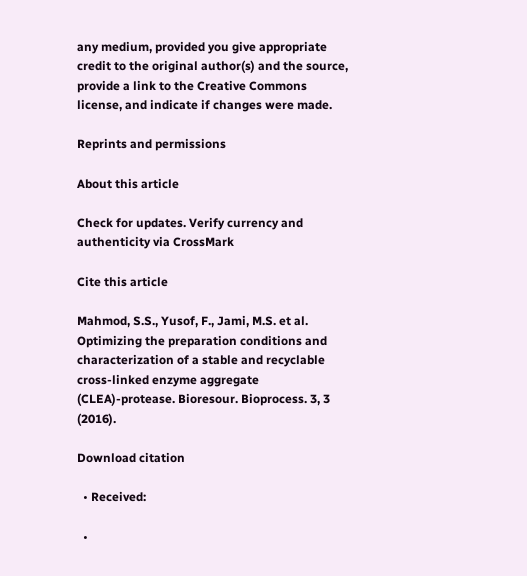any medium, provided you give appropriate credit to the original author(s) and the source, provide a link to the Creative Commons license, and indicate if changes were made.

Reprints and permissions

About this article

Check for updates. Verify currency and authenticity via CrossMark

Cite this article

Mahmod, S.S., Yusof, F., Jami, M.S. et al. Optimizing the preparation conditions and characterization of a stable and recyclable cross-linked enzyme aggregate (CLEA)-protease. Bioresour. Bioprocess. 3, 3 (2016).

Download citation

  • Received:

  •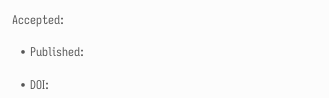Accepted:

  • Published:

  • DOI: